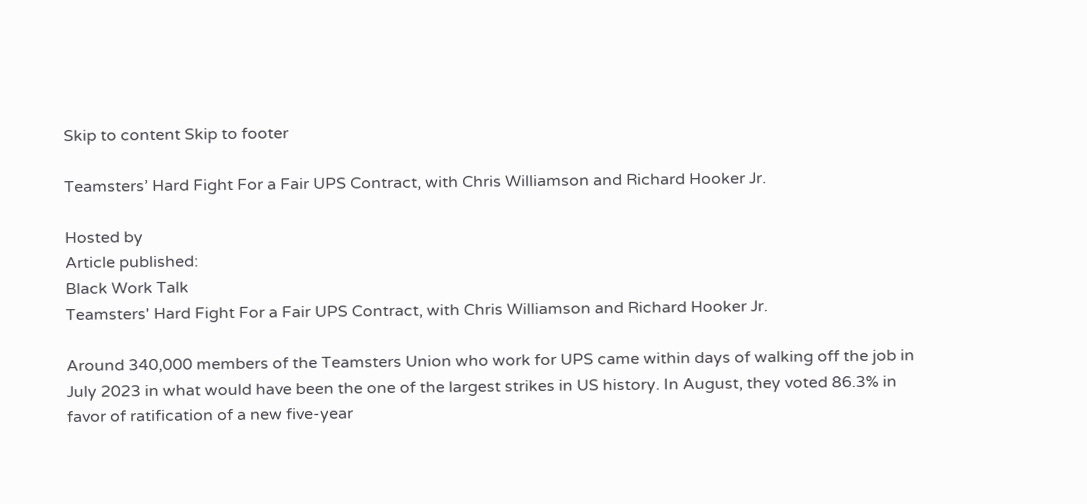Skip to content Skip to footer

Teamsters’ Hard Fight For a Fair UPS Contract, with Chris Williamson and Richard Hooker Jr.

Hosted by
Article published:
Black Work Talk
Teamsters' Hard Fight For a Fair UPS Contract, with Chris Williamson and Richard Hooker Jr.

Around 340,000 members of the Teamsters Union who work for UPS came within days of walking off the job in July 2023 in what would have been the one of the largest strikes in US history. In August, they voted 86.3% in favor of ratification of a new five-year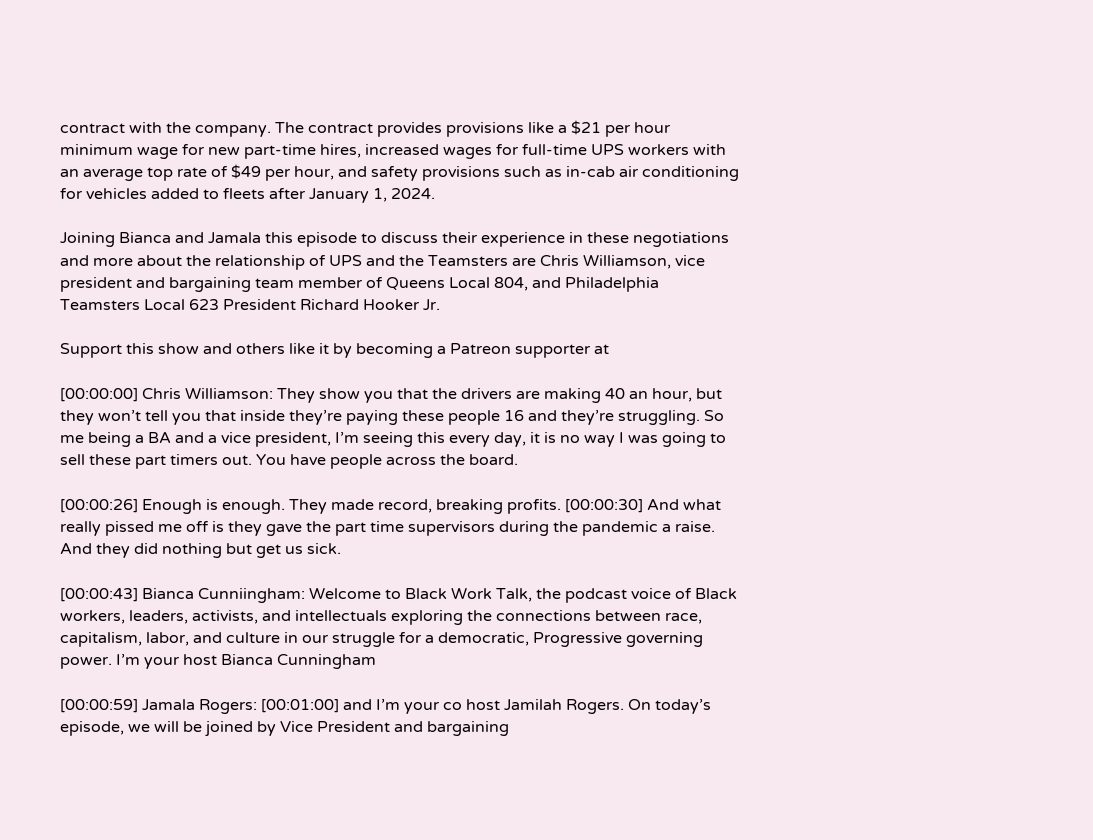contract with the company. The contract provides provisions like a $21 per hour minimum wage for new part-time hires, increased wages for full-time UPS workers with an average top rate of $49 per hour, and safety provisions such as in-cab air conditioning for vehicles added to fleets after January 1, 2024.

Joining Bianca and Jamala this episode to discuss their experience in these negotiations and more about the relationship of UPS and the Teamsters are Chris Williamson, vice president and bargaining team member of Queens Local 804, and Philadelphia Teamsters Local 623 President Richard Hooker Jr.

Support this show and others like it by becoming a Patreon supporter at

[00:00:00] Chris Williamson: They show you that the drivers are making 40 an hour, but they won’t tell you that inside they’re paying these people 16 and they’re struggling. So me being a BA and a vice president, I’m seeing this every day, it is no way I was going to sell these part timers out. You have people across the board.

[00:00:26] Enough is enough. They made record, breaking profits. [00:00:30] And what really pissed me off is they gave the part time supervisors during the pandemic a raise. And they did nothing but get us sick.

[00:00:43] Bianca Cunniingham: Welcome to Black Work Talk, the podcast voice of Black workers, leaders, activists, and intellectuals exploring the connections between race, capitalism, labor, and culture in our struggle for a democratic, Progressive governing power. I’m your host Bianca Cunningham

[00:00:59] Jamala Rogers: [00:01:00] and I’m your co host Jamilah Rogers. On today’s episode, we will be joined by Vice President and bargaining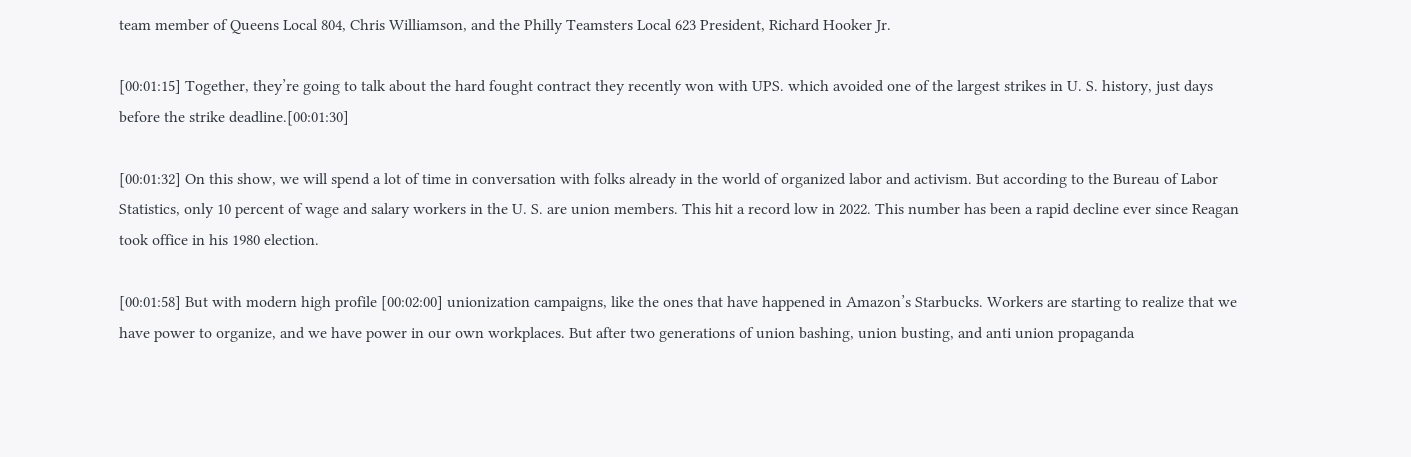team member of Queens Local 804, Chris Williamson, and the Philly Teamsters Local 623 President, Richard Hooker Jr.

[00:01:15] Together, they’re going to talk about the hard fought contract they recently won with UPS. which avoided one of the largest strikes in U. S. history, just days before the strike deadline.[00:01:30]

[00:01:32] On this show, we will spend a lot of time in conversation with folks already in the world of organized labor and activism. But according to the Bureau of Labor Statistics, only 10 percent of wage and salary workers in the U. S. are union members. This hit a record low in 2022. This number has been a rapid decline ever since Reagan took office in his 1980 election.

[00:01:58] But with modern high profile [00:02:00] unionization campaigns, like the ones that have happened in Amazon’s Starbucks. Workers are starting to realize that we have power to organize, and we have power in our own workplaces. But after two generations of union bashing, union busting, and anti union propaganda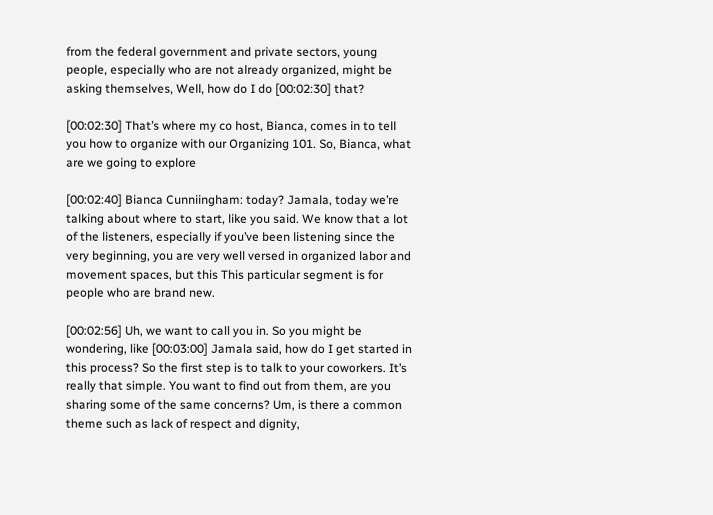from the federal government and private sectors, young people, especially who are not already organized, might be asking themselves, Well, how do I do [00:02:30] that?

[00:02:30] That’s where my co host, Bianca, comes in to tell you how to organize with our Organizing 101. So, Bianca, what are we going to explore

[00:02:40] Bianca Cunniingham: today? Jamala, today we’re talking about where to start, like you said. We know that a lot of the listeners, especially if you’ve been listening since the very beginning, you are very well versed in organized labor and movement spaces, but this This particular segment is for people who are brand new.

[00:02:56] Uh, we want to call you in. So you might be wondering, like [00:03:00] Jamala said, how do I get started in this process? So the first step is to talk to your coworkers. It’s really that simple. You want to find out from them, are you sharing some of the same concerns? Um, is there a common theme such as lack of respect and dignity,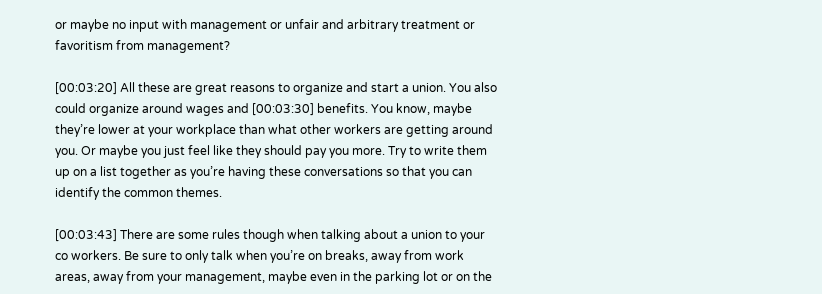or maybe no input with management or unfair and arbitrary treatment or favoritism from management?

[00:03:20] All these are great reasons to organize and start a union. You also could organize around wages and [00:03:30] benefits. You know, maybe they’re lower at your workplace than what other workers are getting around you. Or maybe you just feel like they should pay you more. Try to write them up on a list together as you’re having these conversations so that you can identify the common themes.

[00:03:43] There are some rules though when talking about a union to your co workers. Be sure to only talk when you’re on breaks, away from work areas, away from your management, maybe even in the parking lot or on the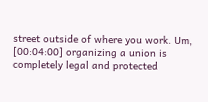street outside of where you work. Um, [00:04:00] organizing a union is completely legal and protected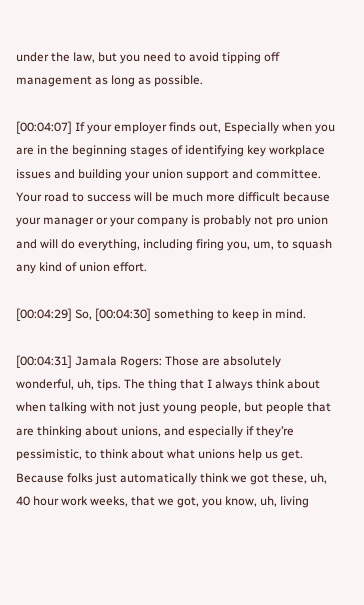under the law, but you need to avoid tipping off management as long as possible.

[00:04:07] If your employer finds out, Especially when you are in the beginning stages of identifying key workplace issues and building your union support and committee. Your road to success will be much more difficult because your manager or your company is probably not pro union and will do everything, including firing you, um, to squash any kind of union effort.

[00:04:29] So, [00:04:30] something to keep in mind.

[00:04:31] Jamala Rogers: Those are absolutely wonderful, uh, tips. The thing that I always think about when talking with not just young people, but people that are thinking about unions, and especially if they’re pessimistic, to think about what unions help us get. Because folks just automatically think we got these, uh, 40 hour work weeks, that we got, you know, uh, living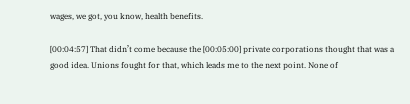wages, we got, you know, health benefits.

[00:04:57] That didn’t come because the [00:05:00] private corporations thought that was a good idea. Unions fought for that, which leads me to the next point. None of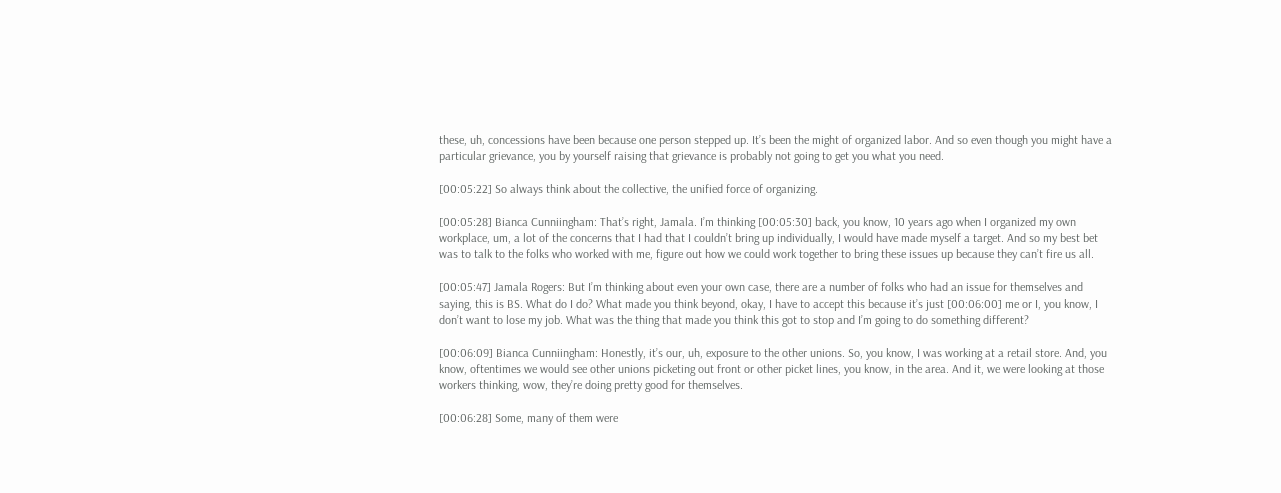these, uh, concessions have been because one person stepped up. It’s been the might of organized labor. And so even though you might have a particular grievance, you by yourself raising that grievance is probably not going to get you what you need.

[00:05:22] So always think about the collective, the unified force of organizing.

[00:05:28] Bianca Cunniingham: That’s right, Jamala. I’m thinking [00:05:30] back, you know, 10 years ago when I organized my own workplace, um, a lot of the concerns that I had that I couldn’t bring up individually, I would have made myself a target. And so my best bet was to talk to the folks who worked with me, figure out how we could work together to bring these issues up because they can’t fire us all.

[00:05:47] Jamala Rogers: But I’m thinking about even your own case, there are a number of folks who had an issue for themselves and saying, this is BS. What do I do? What made you think beyond, okay, I have to accept this because it’s just [00:06:00] me or I, you know, I don’t want to lose my job. What was the thing that made you think this got to stop and I’m going to do something different?

[00:06:09] Bianca Cunniingham: Honestly, it’s our, uh, exposure to the other unions. So, you know, I was working at a retail store. And, you know, oftentimes we would see other unions picketing out front or other picket lines, you know, in the area. And it, we were looking at those workers thinking, wow, they’re doing pretty good for themselves.

[00:06:28] Some, many of them were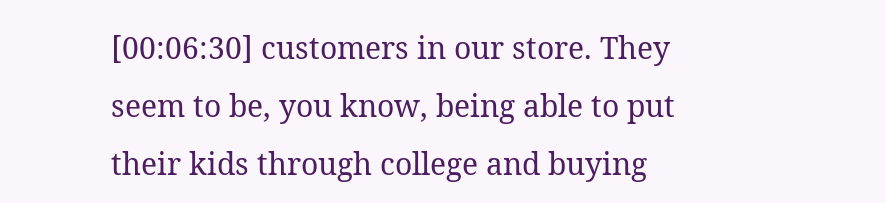[00:06:30] customers in our store. They seem to be, you know, being able to put their kids through college and buying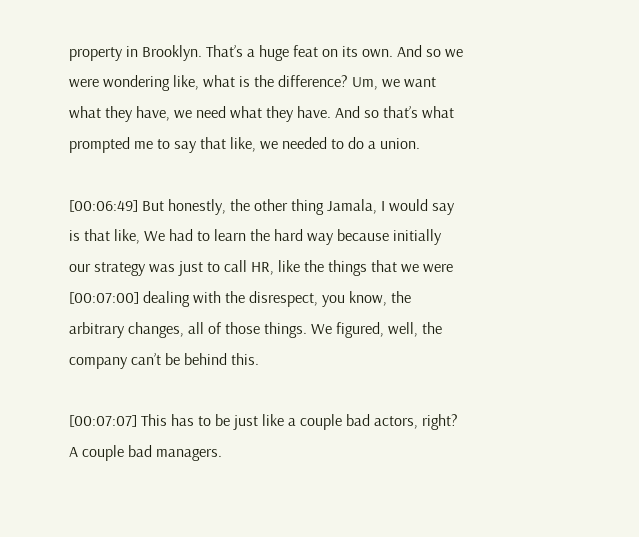property in Brooklyn. That’s a huge feat on its own. And so we were wondering like, what is the difference? Um, we want what they have, we need what they have. And so that’s what prompted me to say that like, we needed to do a union.

[00:06:49] But honestly, the other thing Jamala, I would say is that like, We had to learn the hard way because initially our strategy was just to call HR, like the things that we were [00:07:00] dealing with the disrespect, you know, the arbitrary changes, all of those things. We figured, well, the company can’t be behind this.

[00:07:07] This has to be just like a couple bad actors, right? A couple bad managers.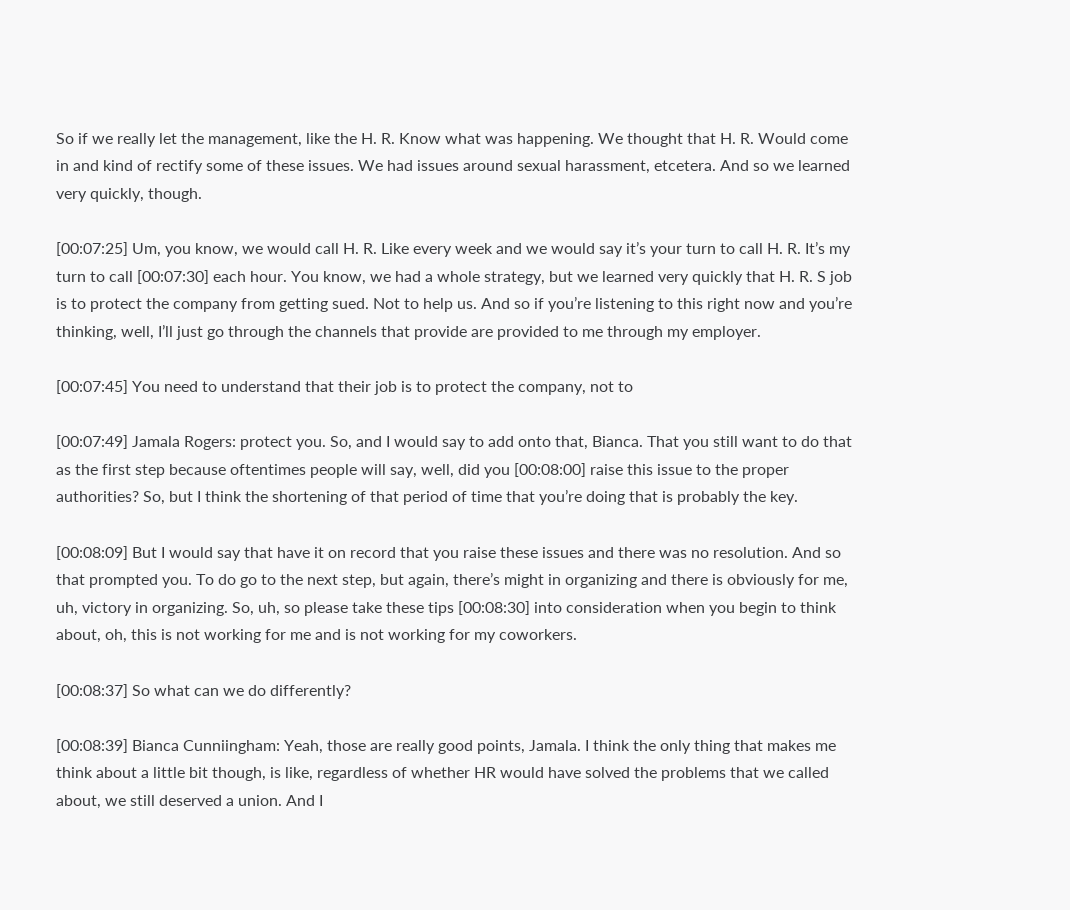So if we really let the management, like the H. R. Know what was happening. We thought that H. R. Would come in and kind of rectify some of these issues. We had issues around sexual harassment, etcetera. And so we learned very quickly, though.

[00:07:25] Um, you know, we would call H. R. Like every week and we would say it’s your turn to call H. R. It’s my turn to call [00:07:30] each hour. You know, we had a whole strategy, but we learned very quickly that H. R. S job is to protect the company from getting sued. Not to help us. And so if you’re listening to this right now and you’re thinking, well, I’ll just go through the channels that provide are provided to me through my employer.

[00:07:45] You need to understand that their job is to protect the company, not to

[00:07:49] Jamala Rogers: protect you. So, and I would say to add onto that, Bianca. That you still want to do that as the first step because oftentimes people will say, well, did you [00:08:00] raise this issue to the proper authorities? So, but I think the shortening of that period of time that you’re doing that is probably the key.

[00:08:09] But I would say that have it on record that you raise these issues and there was no resolution. And so that prompted you. To do go to the next step, but again, there’s might in organizing and there is obviously for me, uh, victory in organizing. So, uh, so please take these tips [00:08:30] into consideration when you begin to think about, oh, this is not working for me and is not working for my coworkers.

[00:08:37] So what can we do differently?

[00:08:39] Bianca Cunniingham: Yeah, those are really good points, Jamala. I think the only thing that makes me think about a little bit though, is like, regardless of whether HR would have solved the problems that we called about, we still deserved a union. And I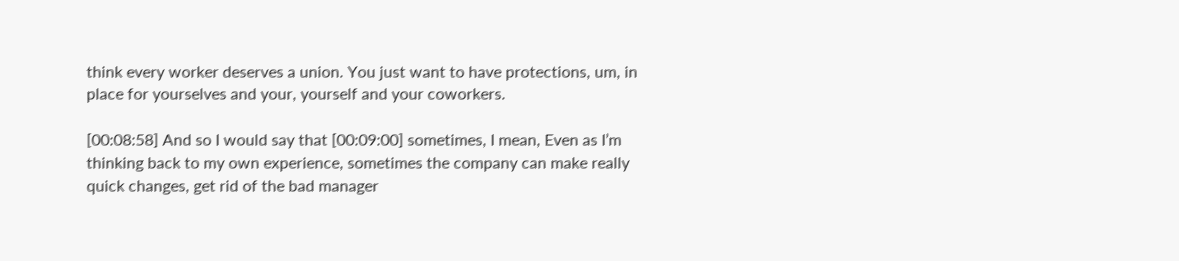think every worker deserves a union. You just want to have protections, um, in place for yourselves and your, yourself and your coworkers.

[00:08:58] And so I would say that [00:09:00] sometimes, I mean, Even as I’m thinking back to my own experience, sometimes the company can make really quick changes, get rid of the bad manager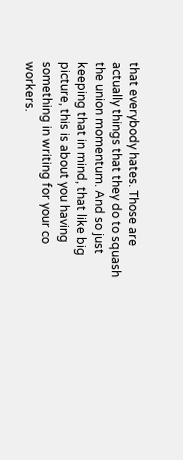that everybody hates. Those are actually things that they do to squash the union momentum. And so just keeping that in mind, that like big picture, this is about you having something in writing for your co workers.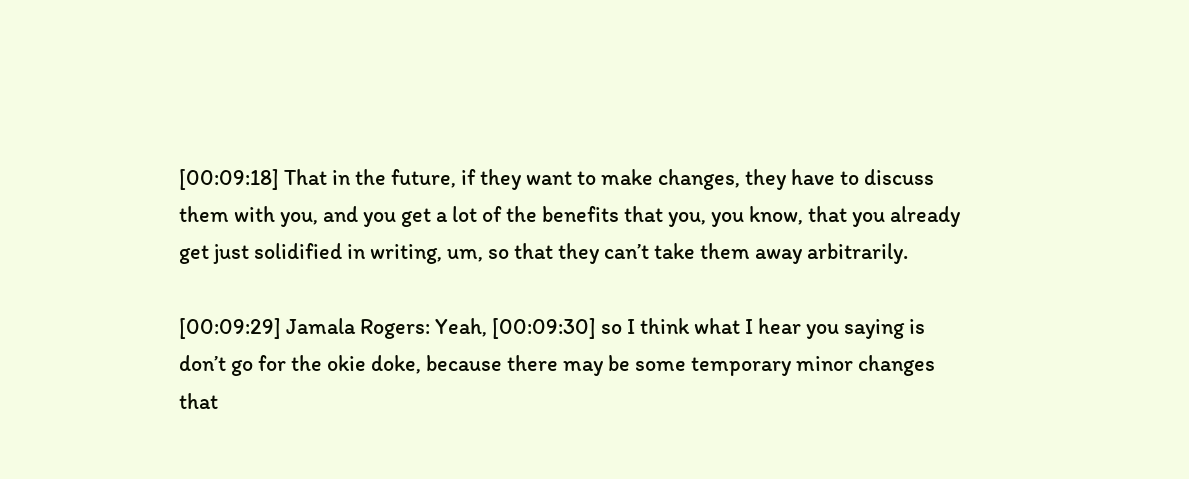[00:09:18] That in the future, if they want to make changes, they have to discuss them with you, and you get a lot of the benefits that you, you know, that you already get just solidified in writing, um, so that they can’t take them away arbitrarily.

[00:09:29] Jamala Rogers: Yeah, [00:09:30] so I think what I hear you saying is don’t go for the okie doke, because there may be some temporary minor changes that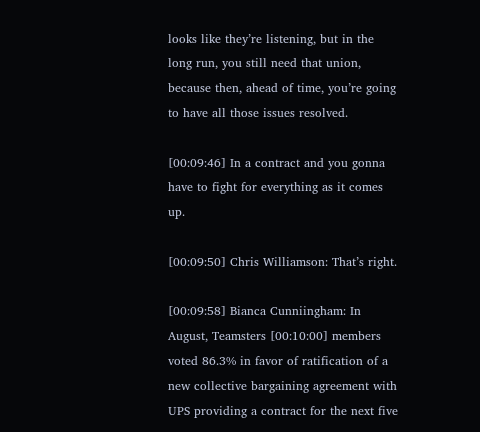looks like they’re listening, but in the long run, you still need that union, because then, ahead of time, you’re going to have all those issues resolved.

[00:09:46] In a contract and you gonna have to fight for everything as it comes up.

[00:09:50] Chris Williamson: That’s right.

[00:09:58] Bianca Cunniingham: In August, Teamsters [00:10:00] members voted 86.3% in favor of ratification of a new collective bargaining agreement with UPS providing a contract for the next five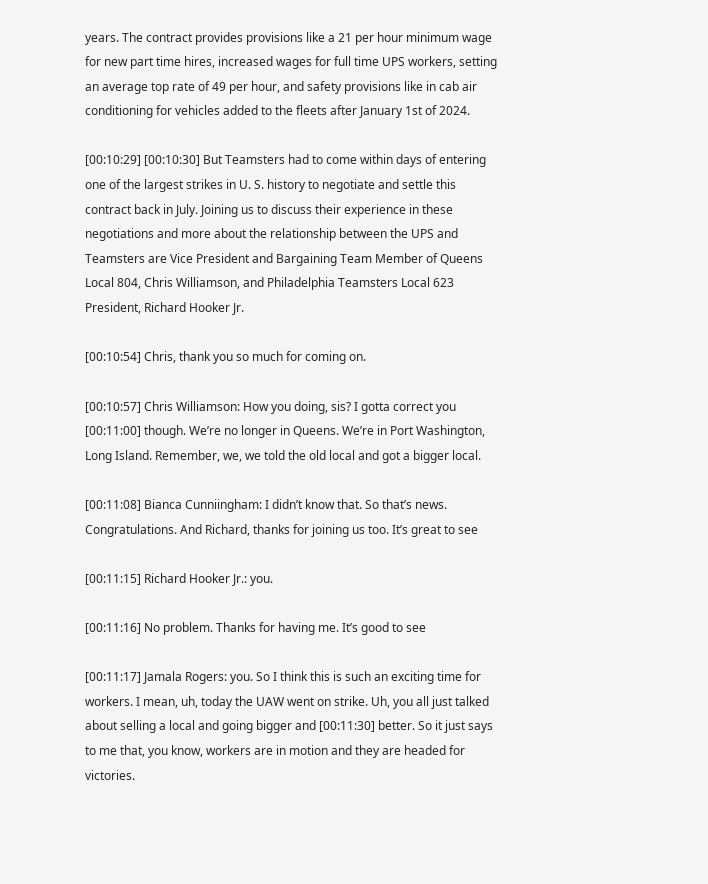years. The contract provides provisions like a 21 per hour minimum wage for new part time hires, increased wages for full time UPS workers, setting an average top rate of 49 per hour, and safety provisions like in cab air conditioning for vehicles added to the fleets after January 1st of 2024.

[00:10:29] [00:10:30] But Teamsters had to come within days of entering one of the largest strikes in U. S. history to negotiate and settle this contract back in July. Joining us to discuss their experience in these negotiations and more about the relationship between the UPS and Teamsters are Vice President and Bargaining Team Member of Queens Local 804, Chris Williamson, and Philadelphia Teamsters Local 623 President, Richard Hooker Jr.

[00:10:54] Chris, thank you so much for coming on.

[00:10:57] Chris Williamson: How you doing, sis? I gotta correct you [00:11:00] though. We’re no longer in Queens. We’re in Port Washington, Long Island. Remember, we, we told the old local and got a bigger local.

[00:11:08] Bianca Cunniingham: I didn’t know that. So that’s news. Congratulations. And Richard, thanks for joining us too. It’s great to see

[00:11:15] Richard Hooker Jr.: you.

[00:11:16] No problem. Thanks for having me. It’s good to see

[00:11:17] Jamala Rogers: you. So I think this is such an exciting time for workers. I mean, uh, today the UAW went on strike. Uh, you all just talked about selling a local and going bigger and [00:11:30] better. So it just says to me that, you know, workers are in motion and they are headed for victories.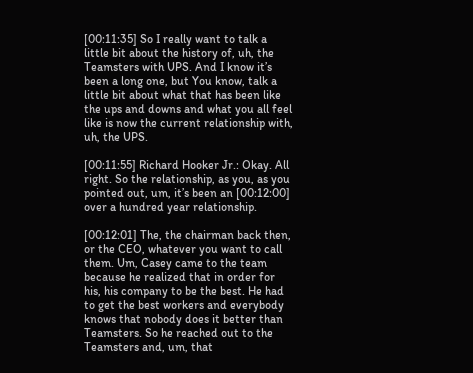[00:11:35] So I really want to talk a little bit about the history of, uh, the Teamsters with UPS. And I know it’s been a long one, but You know, talk a little bit about what that has been like the ups and downs and what you all feel like is now the current relationship with, uh, the UPS.

[00:11:55] Richard Hooker Jr.: Okay. All right. So the relationship, as you, as you pointed out, um, it’s been an [00:12:00] over a hundred year relationship.

[00:12:01] The, the chairman back then, or the CEO, whatever you want to call them. Um, Casey came to the team because he realized that in order for his, his company to be the best. He had to get the best workers and everybody knows that nobody does it better than Teamsters. So he reached out to the Teamsters and, um, that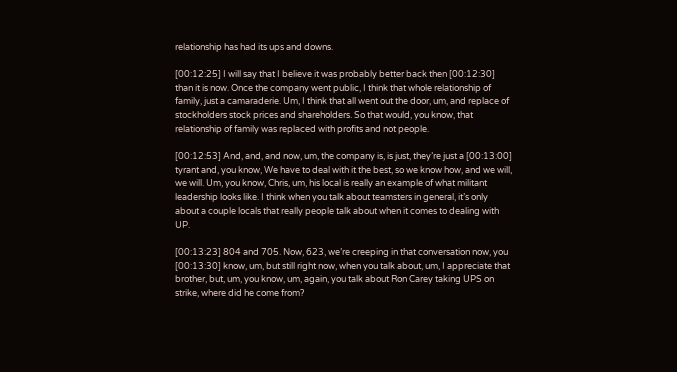relationship has had its ups and downs.

[00:12:25] I will say that I believe it was probably better back then [00:12:30] than it is now. Once the company went public, I think that whole relationship of family, just a camaraderie. Um, I think that all went out the door, um, and replace of stockholders stock prices and shareholders. So that would, you know, that relationship of family was replaced with profits and not people.

[00:12:53] And, and, and now, um, the company is, is just, they’re just a [00:13:00] tyrant and, you know, We have to deal with it the best, so we know how, and we will, we will. Um, you know, Chris, um, his local is really an example of what militant leadership looks like. I think when you talk about teamsters in general, it’s only about a couple locals that really people talk about when it comes to dealing with UP.

[00:13:23] 804 and 705. Now, 623, we’re creeping in that conversation now, you [00:13:30] know, um, but still right now, when you talk about, um, I appreciate that brother, but, um, you know, um, again, you talk about Ron Carey taking UPS on strike, where did he come from?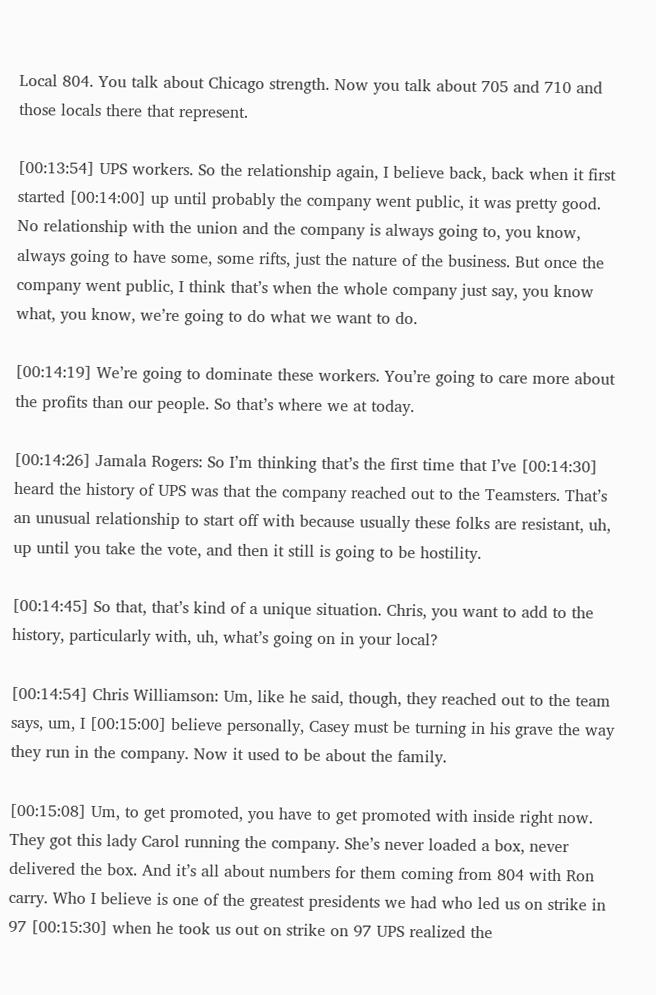Local 804. You talk about Chicago strength. Now you talk about 705 and 710 and those locals there that represent.

[00:13:54] UPS workers. So the relationship again, I believe back, back when it first started [00:14:00] up until probably the company went public, it was pretty good. No relationship with the union and the company is always going to, you know, always going to have some, some rifts, just the nature of the business. But once the company went public, I think that’s when the whole company just say, you know what, you know, we’re going to do what we want to do.

[00:14:19] We’re going to dominate these workers. You’re going to care more about the profits than our people. So that’s where we at today.

[00:14:26] Jamala Rogers: So I’m thinking that’s the first time that I’ve [00:14:30] heard the history of UPS was that the company reached out to the Teamsters. That’s an unusual relationship to start off with because usually these folks are resistant, uh, up until you take the vote, and then it still is going to be hostility.

[00:14:45] So that, that’s kind of a unique situation. Chris, you want to add to the history, particularly with, uh, what’s going on in your local?

[00:14:54] Chris Williamson: Um, like he said, though, they reached out to the team says, um, I [00:15:00] believe personally, Casey must be turning in his grave the way they run in the company. Now it used to be about the family.

[00:15:08] Um, to get promoted, you have to get promoted with inside right now. They got this lady Carol running the company. She’s never loaded a box, never delivered the box. And it’s all about numbers for them coming from 804 with Ron carry. Who I believe is one of the greatest presidents we had who led us on strike in 97 [00:15:30] when he took us out on strike on 97 UPS realized the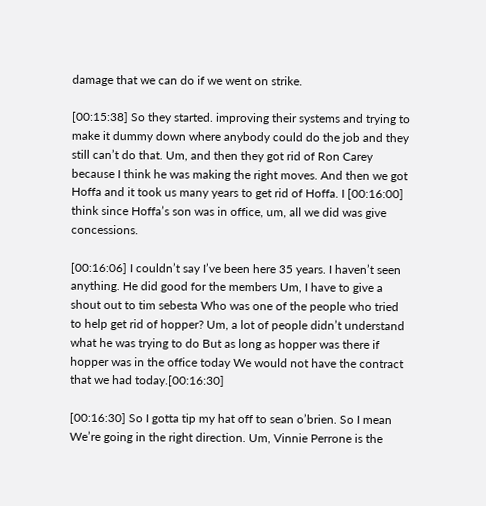damage that we can do if we went on strike.

[00:15:38] So they started. improving their systems and trying to make it dummy down where anybody could do the job and they still can’t do that. Um, and then they got rid of Ron Carey because I think he was making the right moves. And then we got Hoffa and it took us many years to get rid of Hoffa. I [00:16:00] think since Hoffa’s son was in office, um, all we did was give concessions.

[00:16:06] I couldn’t say I’ve been here 35 years. I haven’t seen anything. He did good for the members Um, I have to give a shout out to tim sebesta Who was one of the people who tried to help get rid of hopper? Um, a lot of people didn’t understand what he was trying to do But as long as hopper was there if hopper was in the office today We would not have the contract that we had today.[00:16:30]

[00:16:30] So I gotta tip my hat off to sean o’brien. So I mean We’re going in the right direction. Um, Vinnie Perrone is the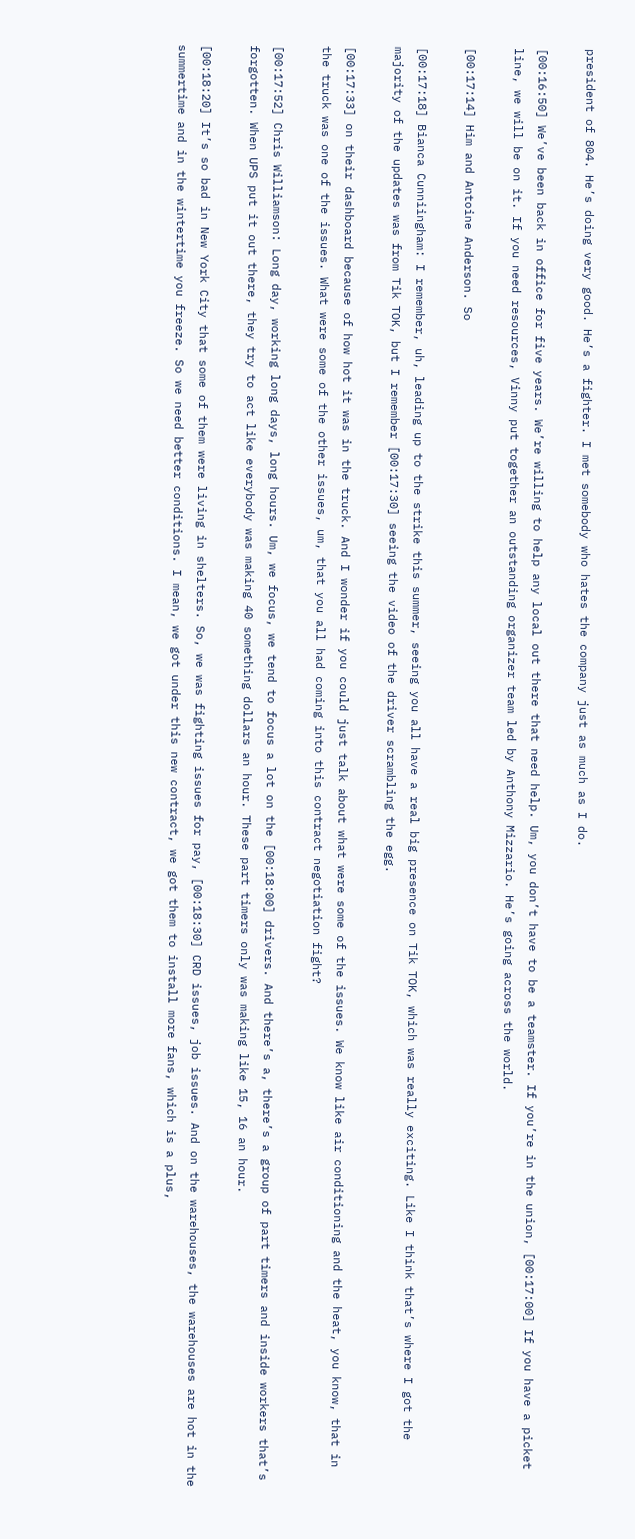president of 804. He’s doing very good. He’s a fighter. I met somebody who hates the company just as much as I do.

[00:16:50] We’ve been back in office for five years. We’re willing to help any local out there that need help. Um, you don’t have to be a teamster. If you’re in the union, [00:17:00] If you have a picket line, we will be on it. If you need resources, Vinny put together an outstanding organizer team led by Anthony Mizzario. He’s going across the world.

[00:17:14] Him and Antoine Anderson. So

[00:17:18] Bianca Cunniingham: I remember, uh, leading up to the strike this summer, seeing you all have a real big presence on Tik TOK, which was really exciting. Like I think that’s where I got the majority of the updates was from Tik TOK, but I remember [00:17:30] seeing the video of the driver scrambling the egg.

[00:17:33] on their dashboard because of how hot it was in the truck. And I wonder if you could just talk about what were some of the issues. We know like air conditioning and the heat, you know, that in the truck was one of the issues. What were some of the other issues, um, that you all had coming into this contract negotiation fight?

[00:17:52] Chris Williamson: Long day, working long days, long hours. Um, we focus, we tend to focus a lot on the [00:18:00] drivers. And there’s a, there’s a group of part timers and inside workers that’s forgotten. When UPS put it out there, they try to act like everybody was making 40 something dollars an hour. These part timers only was making like 15, 16 an hour.

[00:18:20] It’s so bad in New York City that some of them were living in shelters. So, we was fighting issues for pay, [00:18:30] CRD issues, job issues. And on the warehouses, the warehouses are hot in the summertime and in the wintertime you freeze. So we need better conditions. I mean, we got under this new contract, we got them to install more fans, which is a plus,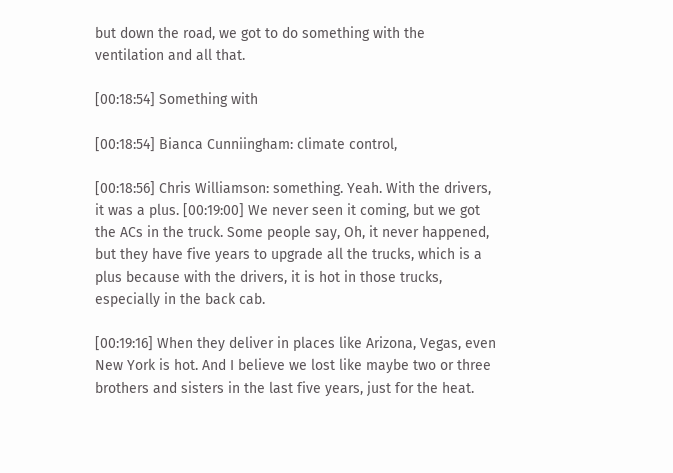but down the road, we got to do something with the ventilation and all that.

[00:18:54] Something with

[00:18:54] Bianca Cunniingham: climate control,

[00:18:56] Chris Williamson: something. Yeah. With the drivers, it was a plus. [00:19:00] We never seen it coming, but we got the ACs in the truck. Some people say, Oh, it never happened, but they have five years to upgrade all the trucks, which is a plus because with the drivers, it is hot in those trucks, especially in the back cab.

[00:19:16] When they deliver in places like Arizona, Vegas, even New York is hot. And I believe we lost like maybe two or three brothers and sisters in the last five years, just for the heat.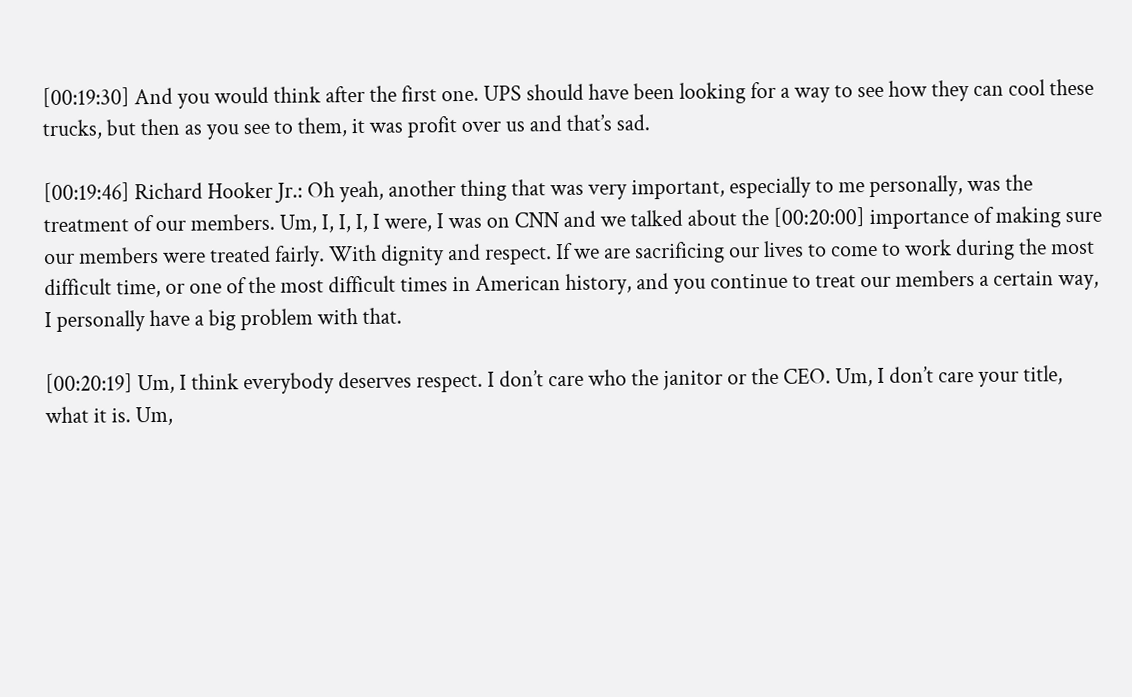[00:19:30] And you would think after the first one. UPS should have been looking for a way to see how they can cool these trucks, but then as you see to them, it was profit over us and that’s sad.

[00:19:46] Richard Hooker Jr.: Oh yeah, another thing that was very important, especially to me personally, was the treatment of our members. Um, I, I, I, I were, I was on CNN and we talked about the [00:20:00] importance of making sure our members were treated fairly. With dignity and respect. If we are sacrificing our lives to come to work during the most difficult time, or one of the most difficult times in American history, and you continue to treat our members a certain way, I personally have a big problem with that.

[00:20:19] Um, I think everybody deserves respect. I don’t care who the janitor or the CEO. Um, I don’t care your title, what it is. Um,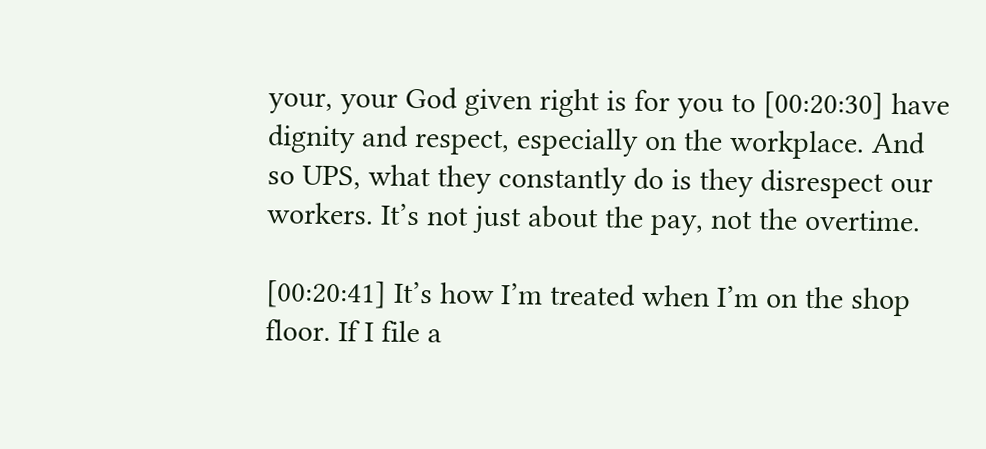your, your God given right is for you to [00:20:30] have dignity and respect, especially on the workplace. And so UPS, what they constantly do is they disrespect our workers. It’s not just about the pay, not the overtime.

[00:20:41] It’s how I’m treated when I’m on the shop floor. If I file a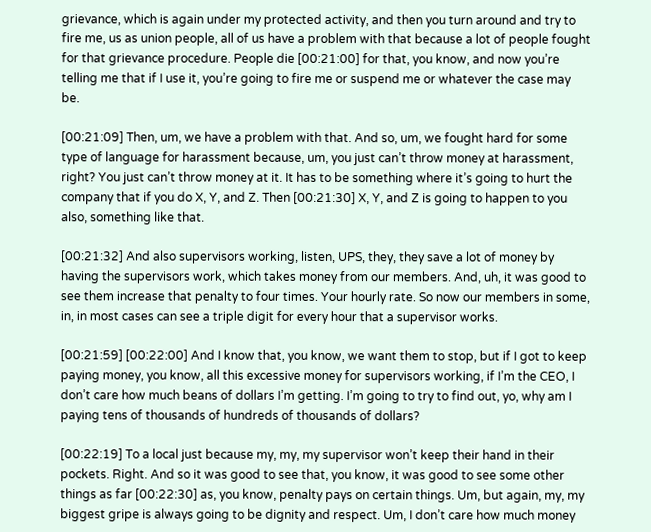grievance, which is again under my protected activity, and then you turn around and try to fire me, us as union people, all of us have a problem with that because a lot of people fought for that grievance procedure. People die [00:21:00] for that, you know, and now you’re telling me that if I use it, you’re going to fire me or suspend me or whatever the case may be.

[00:21:09] Then, um, we have a problem with that. And so, um, we fought hard for some type of language for harassment because, um, you just can’t throw money at harassment, right? You just can’t throw money at it. It has to be something where it’s going to hurt the company that if you do X, Y, and Z. Then [00:21:30] X, Y, and Z is going to happen to you also, something like that.

[00:21:32] And also supervisors working, listen, UPS, they, they save a lot of money by having the supervisors work, which takes money from our members. And, uh, it was good to see them increase that penalty to four times. Your hourly rate. So now our members in some, in, in most cases can see a triple digit for every hour that a supervisor works.

[00:21:59] [00:22:00] And I know that, you know, we want them to stop, but if I got to keep paying money, you know, all this excessive money for supervisors working, if I’m the CEO, I don’t care how much beans of dollars I’m getting. I’m going to try to find out, yo, why am I paying tens of thousands of hundreds of thousands of dollars?

[00:22:19] To a local just because my, my, my supervisor won’t keep their hand in their pockets. Right. And so it was good to see that, you know, it was good to see some other things as far [00:22:30] as, you know, penalty pays on certain things. Um, but again, my, my biggest gripe is always going to be dignity and respect. Um, I don’t care how much money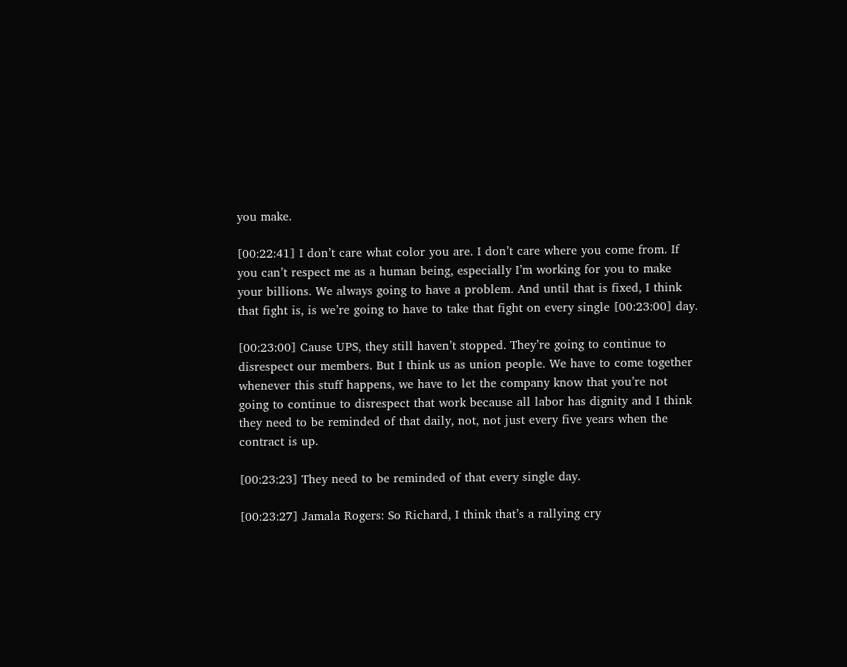you make.

[00:22:41] I don’t care what color you are. I don’t care where you come from. If you can’t respect me as a human being, especially I’m working for you to make your billions. We always going to have a problem. And until that is fixed, I think that fight is, is we’re going to have to take that fight on every single [00:23:00] day.

[00:23:00] Cause UPS, they still haven’t stopped. They’re going to continue to disrespect our members. But I think us as union people. We have to come together whenever this stuff happens, we have to let the company know that you’re not going to continue to disrespect that work because all labor has dignity and I think they need to be reminded of that daily, not, not just every five years when the contract is up.

[00:23:23] They need to be reminded of that every single day.

[00:23:27] Jamala Rogers: So Richard, I think that’s a rallying cry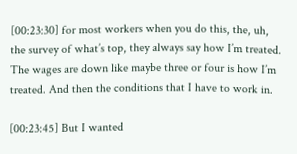[00:23:30] for most workers when you do this, the, uh, the survey of what’s top, they always say how I’m treated. The wages are down like maybe three or four is how I’m treated. And then the conditions that I have to work in.

[00:23:45] But I wanted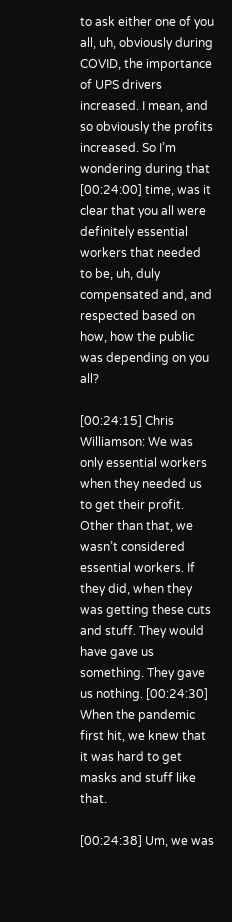to ask either one of you all, uh, obviously during COVID, the importance of UPS drivers increased. I mean, and so obviously the profits increased. So I’m wondering during that [00:24:00] time, was it clear that you all were definitely essential workers that needed to be, uh, duly compensated and, and respected based on how, how the public was depending on you all?

[00:24:15] Chris Williamson: We was only essential workers when they needed us to get their profit. Other than that, we wasn’t considered essential workers. If they did, when they was getting these cuts and stuff. They would have gave us something. They gave us nothing. [00:24:30] When the pandemic first hit, we knew that it was hard to get masks and stuff like that.

[00:24:38] Um, we was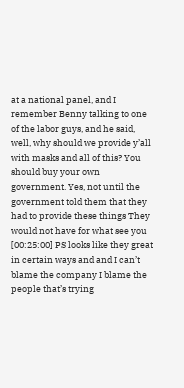at a national panel, and I remember Benny talking to one of the labor guys, and he said, well, why should we provide y’all with masks and all of this? You should buy your own government. Yes, not until the government told them that they had to provide these things They would not have for what see you [00:25:00] PS looks like they great in certain ways and and I can’t blame the company I blame the people that’s trying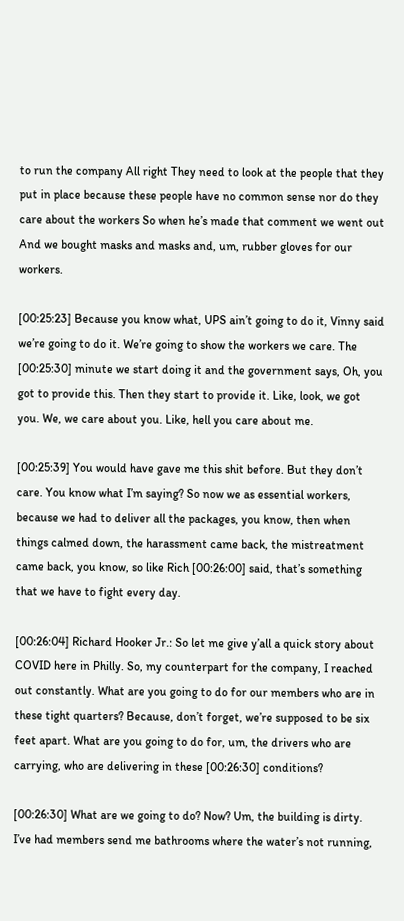to run the company All right They need to look at the people that they put in place because these people have no common sense nor do they care about the workers So when he’s made that comment we went out And we bought masks and masks and, um, rubber gloves for our workers.

[00:25:23] Because you know what, UPS ain’t going to do it, Vinny said we’re going to do it. We’re going to show the workers we care. The [00:25:30] minute we start doing it and the government says, Oh, you got to provide this. Then they start to provide it. Like, look, we got you. We, we care about you. Like, hell you care about me.

[00:25:39] You would have gave me this shit before. But they don’t care. You know what I’m saying? So now we as essential workers, because we had to deliver all the packages, you know, then when things calmed down, the harassment came back, the mistreatment came back, you know, so like Rich [00:26:00] said, that’s something that we have to fight every day.

[00:26:04] Richard Hooker Jr.: So let me give y’all a quick story about COVID here in Philly. So, my counterpart for the company, I reached out constantly. What are you going to do for our members who are in these tight quarters? Because, don’t forget, we’re supposed to be six feet apart. What are you going to do for, um, the drivers who are carrying, who are delivering in these [00:26:30] conditions?

[00:26:30] What are we going to do? Now? Um, the building is dirty. I’ve had members send me bathrooms where the water’s not running,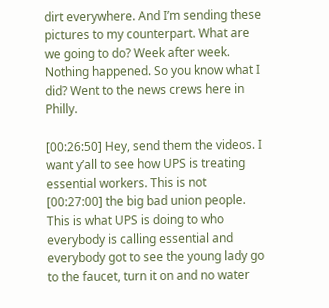dirt everywhere. And I’m sending these pictures to my counterpart. What are we going to do? Week after week. Nothing happened. So you know what I did? Went to the news crews here in Philly.

[00:26:50] Hey, send them the videos. I want y’all to see how UPS is treating essential workers. This is not [00:27:00] the big bad union people. This is what UPS is doing to who everybody is calling essential and everybody got to see the young lady go to the faucet, turn it on and no water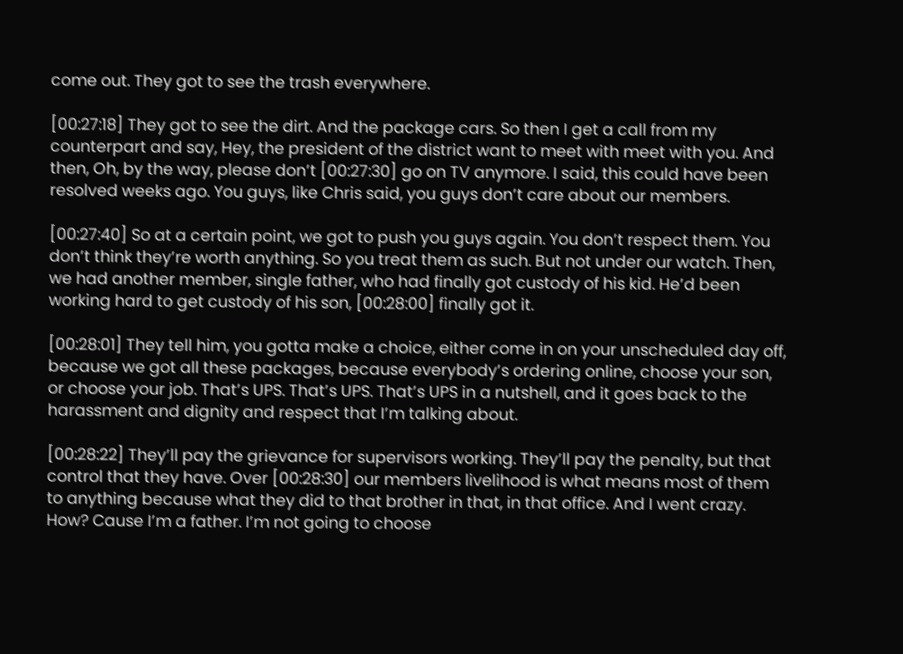come out. They got to see the trash everywhere.

[00:27:18] They got to see the dirt. And the package cars. So then I get a call from my counterpart and say, Hey, the president of the district want to meet with meet with you. And then, Oh, by the way, please don’t [00:27:30] go on TV anymore. I said, this could have been resolved weeks ago. You guys, like Chris said, you guys don’t care about our members.

[00:27:40] So at a certain point, we got to push you guys again. You don’t respect them. You don’t think they’re worth anything. So you treat them as such. But not under our watch. Then, we had another member, single father, who had finally got custody of his kid. He’d been working hard to get custody of his son, [00:28:00] finally got it.

[00:28:01] They tell him, you gotta make a choice, either come in on your unscheduled day off, because we got all these packages, because everybody’s ordering online, choose your son, or choose your job. That’s UPS. That’s UPS. That’s UPS in a nutshell, and it goes back to the harassment and dignity and respect that I’m talking about.

[00:28:22] They’ll pay the grievance for supervisors working. They’ll pay the penalty, but that control that they have. Over [00:28:30] our members livelihood is what means most of them to anything because what they did to that brother in that, in that office. And I went crazy. How? Cause I’m a father. I’m not going to choose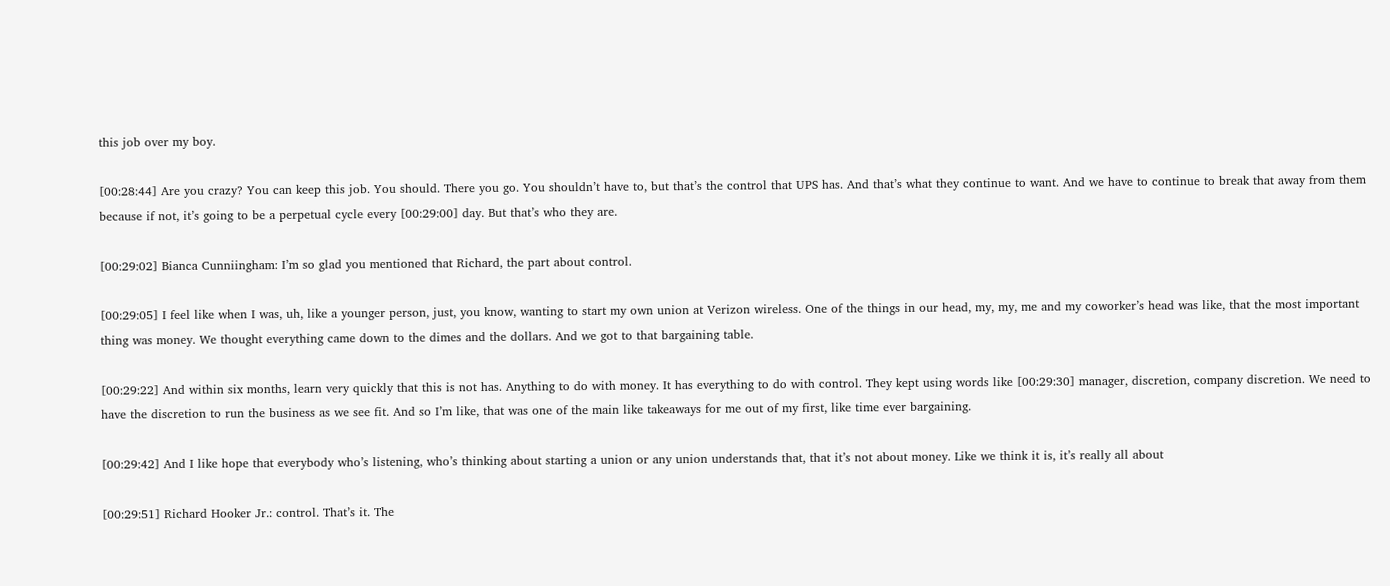this job over my boy.

[00:28:44] Are you crazy? You can keep this job. You should. There you go. You shouldn’t have to, but that’s the control that UPS has. And that’s what they continue to want. And we have to continue to break that away from them because if not, it’s going to be a perpetual cycle every [00:29:00] day. But that’s who they are.

[00:29:02] Bianca Cunniingham: I’m so glad you mentioned that Richard, the part about control.

[00:29:05] I feel like when I was, uh, like a younger person, just, you know, wanting to start my own union at Verizon wireless. One of the things in our head, my, my, me and my coworker’s head was like, that the most important thing was money. We thought everything came down to the dimes and the dollars. And we got to that bargaining table.

[00:29:22] And within six months, learn very quickly that this is not has. Anything to do with money. It has everything to do with control. They kept using words like [00:29:30] manager, discretion, company discretion. We need to have the discretion to run the business as we see fit. And so I’m like, that was one of the main like takeaways for me out of my first, like time ever bargaining.

[00:29:42] And I like hope that everybody who’s listening, who’s thinking about starting a union or any union understands that, that it’s not about money. Like we think it is, it’s really all about

[00:29:51] Richard Hooker Jr.: control. That’s it. The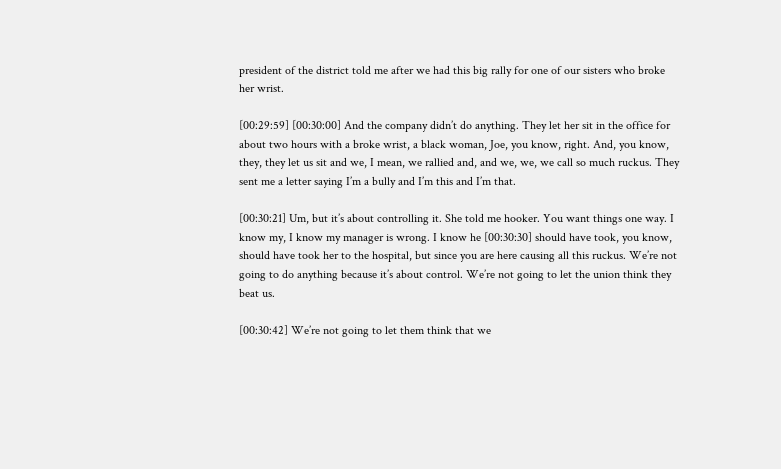president of the district told me after we had this big rally for one of our sisters who broke her wrist.

[00:29:59] [00:30:00] And the company didn’t do anything. They let her sit in the office for about two hours with a broke wrist, a black woman, Joe, you know, right. And, you know, they, they let us sit and we, I mean, we rallied and, and we, we, we call so much ruckus. They sent me a letter saying I’m a bully and I’m this and I’m that.

[00:30:21] Um, but it’s about controlling it. She told me hooker. You want things one way. I know my, I know my manager is wrong. I know he [00:30:30] should have took, you know, should have took her to the hospital, but since you are here causing all this ruckus. We’re not going to do anything because it’s about control. We’re not going to let the union think they beat us.

[00:30:42] We’re not going to let them think that we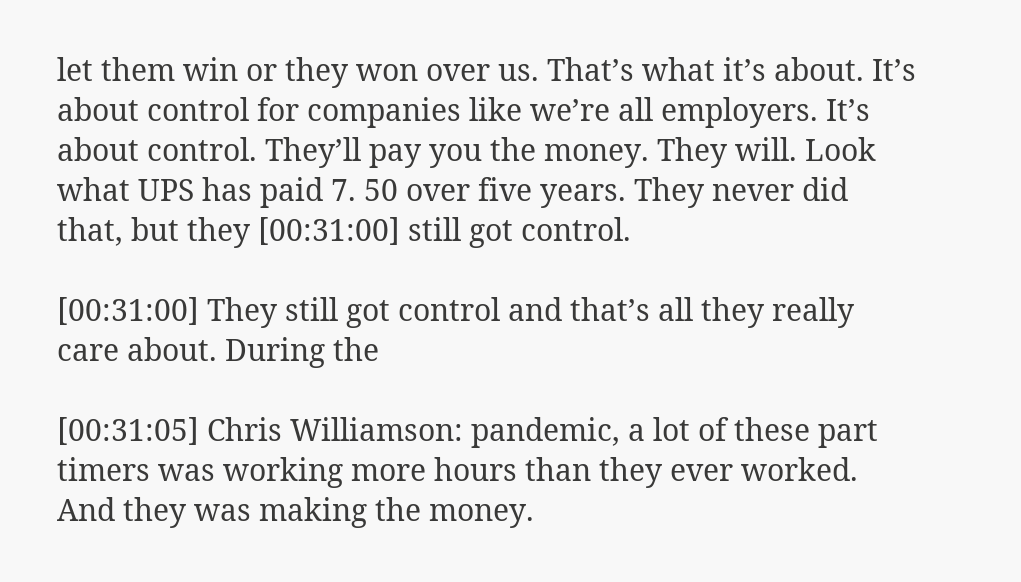let them win or they won over us. That’s what it’s about. It’s about control for companies like we’re all employers. It’s about control. They’ll pay you the money. They will. Look what UPS has paid 7. 50 over five years. They never did that, but they [00:31:00] still got control.

[00:31:00] They still got control and that’s all they really care about. During the

[00:31:05] Chris Williamson: pandemic, a lot of these part timers was working more hours than they ever worked. And they was making the money.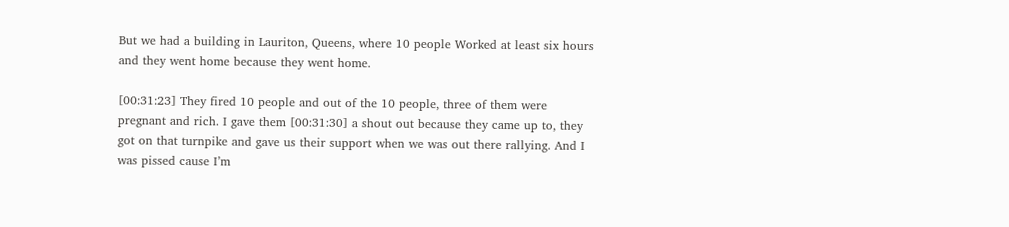But we had a building in Lauriton, Queens, where 10 people Worked at least six hours and they went home because they went home.

[00:31:23] They fired 10 people and out of the 10 people, three of them were pregnant and rich. I gave them [00:31:30] a shout out because they came up to, they got on that turnpike and gave us their support when we was out there rallying. And I was pissed cause I’m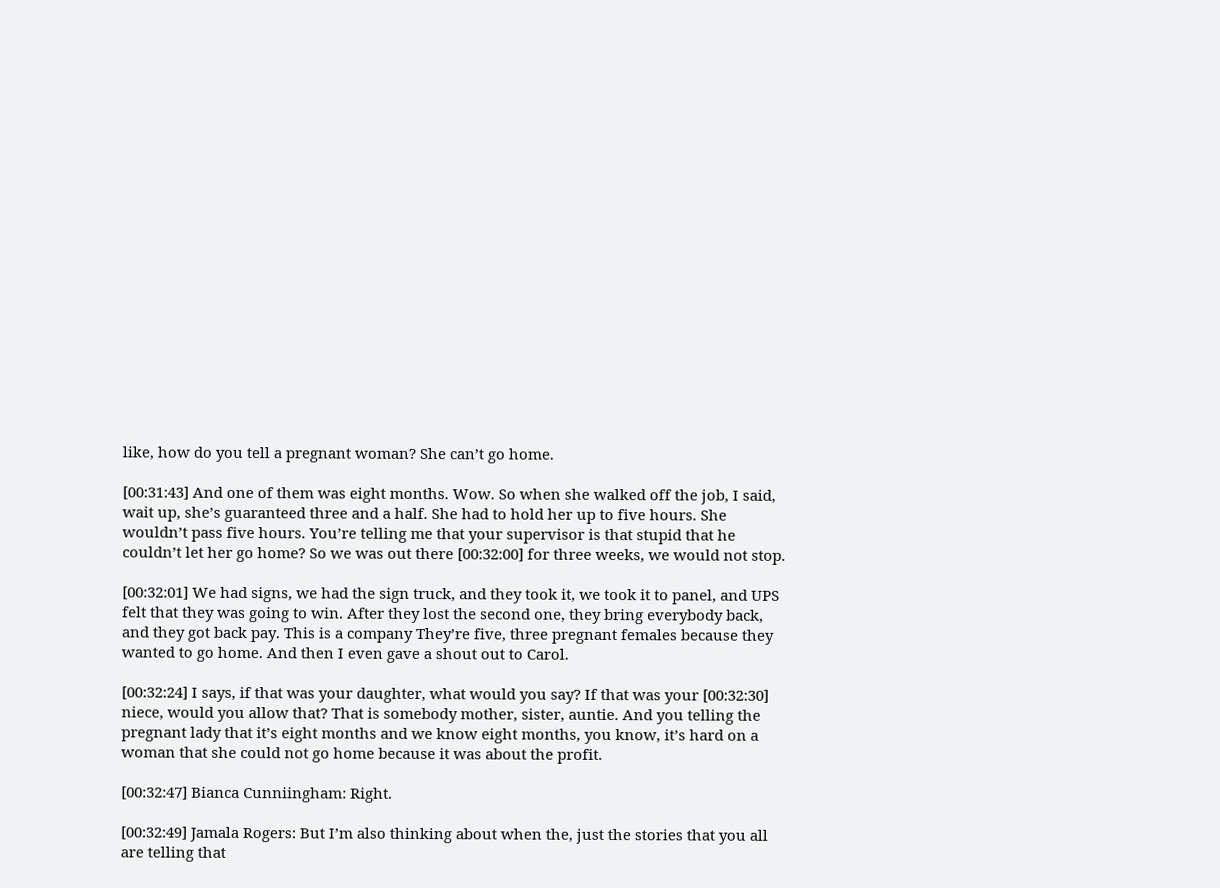like, how do you tell a pregnant woman? She can’t go home.

[00:31:43] And one of them was eight months. Wow. So when she walked off the job, I said, wait up, she’s guaranteed three and a half. She had to hold her up to five hours. She wouldn’t pass five hours. You’re telling me that your supervisor is that stupid that he couldn’t let her go home? So we was out there [00:32:00] for three weeks, we would not stop.

[00:32:01] We had signs, we had the sign truck, and they took it, we took it to panel, and UPS felt that they was going to win. After they lost the second one, they bring everybody back, and they got back pay. This is a company They’re five, three pregnant females because they wanted to go home. And then I even gave a shout out to Carol.

[00:32:24] I says, if that was your daughter, what would you say? If that was your [00:32:30] niece, would you allow that? That is somebody mother, sister, auntie. And you telling the pregnant lady that it’s eight months and we know eight months, you know, it’s hard on a woman that she could not go home because it was about the profit.

[00:32:47] Bianca Cunniingham: Right.

[00:32:49] Jamala Rogers: But I’m also thinking about when the, just the stories that you all are telling that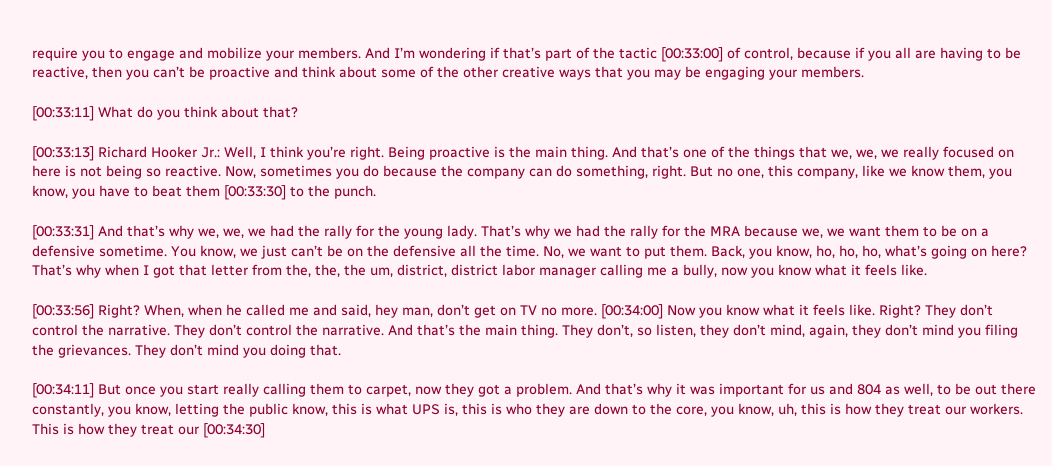require you to engage and mobilize your members. And I’m wondering if that’s part of the tactic [00:33:00] of control, because if you all are having to be reactive, then you can’t be proactive and think about some of the other creative ways that you may be engaging your members.

[00:33:11] What do you think about that?

[00:33:13] Richard Hooker Jr.: Well, I think you’re right. Being proactive is the main thing. And that’s one of the things that we, we, we really focused on here is not being so reactive. Now, sometimes you do because the company can do something, right. But no one, this company, like we know them, you know, you have to beat them [00:33:30] to the punch.

[00:33:31] And that’s why we, we, we had the rally for the young lady. That’s why we had the rally for the MRA because we, we want them to be on a defensive sometime. You know, we just can’t be on the defensive all the time. No, we want to put them. Back, you know, ho, ho, ho, what’s going on here? That’s why when I got that letter from the, the, the um, district, district labor manager calling me a bully, now you know what it feels like.

[00:33:56] Right? When, when he called me and said, hey man, don’t get on TV no more. [00:34:00] Now you know what it feels like. Right? They don’t control the narrative. They don’t control the narrative. And that’s the main thing. They don’t, so listen, they don’t mind, again, they don’t mind you filing the grievances. They don’t mind you doing that.

[00:34:11] But once you start really calling them to carpet, now they got a problem. And that’s why it was important for us and 804 as well, to be out there constantly, you know, letting the public know, this is what UPS is, this is who they are down to the core, you know, uh, this is how they treat our workers. This is how they treat our [00:34:30]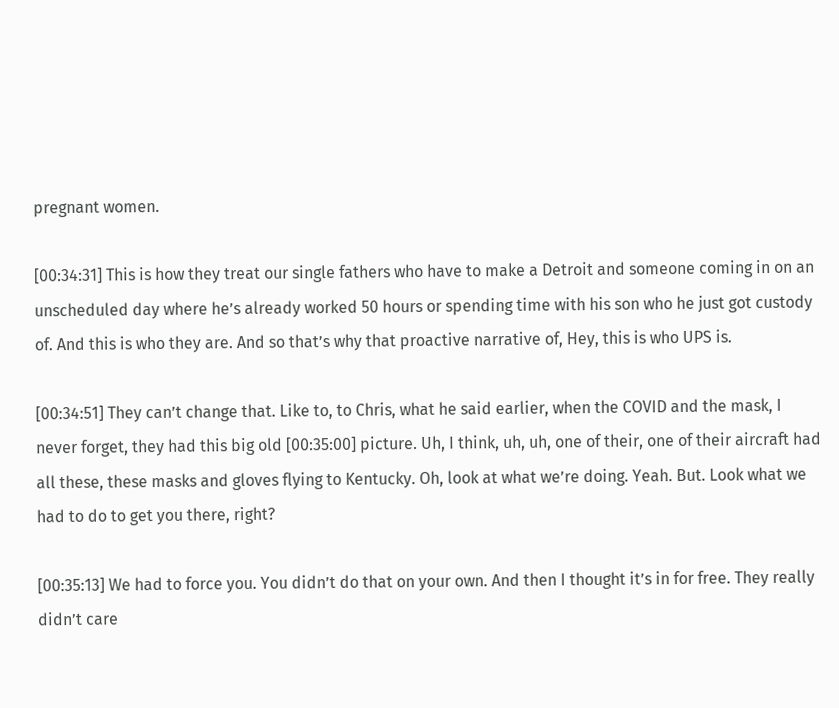pregnant women.

[00:34:31] This is how they treat our single fathers who have to make a Detroit and someone coming in on an unscheduled day where he’s already worked 50 hours or spending time with his son who he just got custody of. And this is who they are. And so that’s why that proactive narrative of, Hey, this is who UPS is.

[00:34:51] They can’t change that. Like to, to Chris, what he said earlier, when the COVID and the mask, I never forget, they had this big old [00:35:00] picture. Uh, I think, uh, uh, one of their, one of their aircraft had all these, these masks and gloves flying to Kentucky. Oh, look at what we’re doing. Yeah. But. Look what we had to do to get you there, right?

[00:35:13] We had to force you. You didn’t do that on your own. And then I thought it’s in for free. They really didn’t care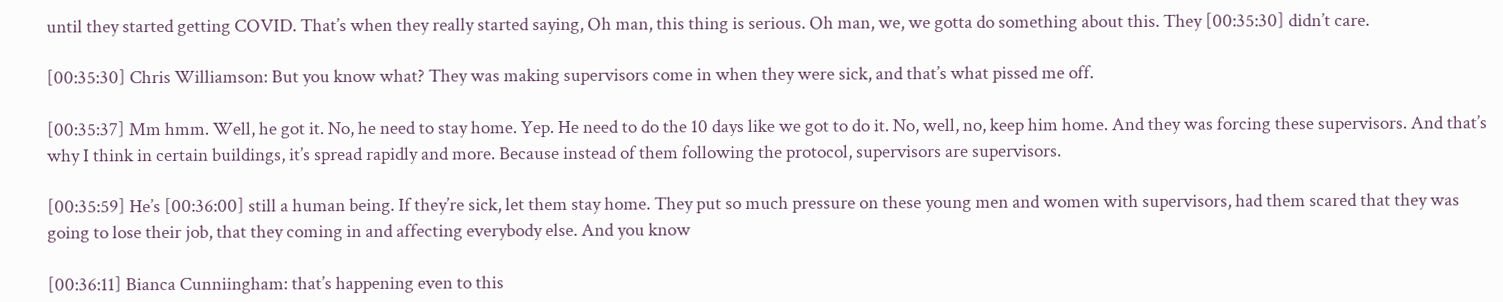until they started getting COVID. That’s when they really started saying, Oh man, this thing is serious. Oh man, we, we gotta do something about this. They [00:35:30] didn’t care.

[00:35:30] Chris Williamson: But you know what? They was making supervisors come in when they were sick, and that’s what pissed me off.

[00:35:37] Mm hmm. Well, he got it. No, he need to stay home. Yep. He need to do the 10 days like we got to do it. No, well, no, keep him home. And they was forcing these supervisors. And that’s why I think in certain buildings, it’s spread rapidly and more. Because instead of them following the protocol, supervisors are supervisors.

[00:35:59] He’s [00:36:00] still a human being. If they’re sick, let them stay home. They put so much pressure on these young men and women with supervisors, had them scared that they was going to lose their job, that they coming in and affecting everybody else. And you know

[00:36:11] Bianca Cunniingham: that’s happening even to this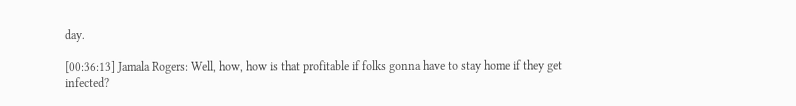day.

[00:36:13] Jamala Rogers: Well, how, how is that profitable if folks gonna have to stay home if they get infected?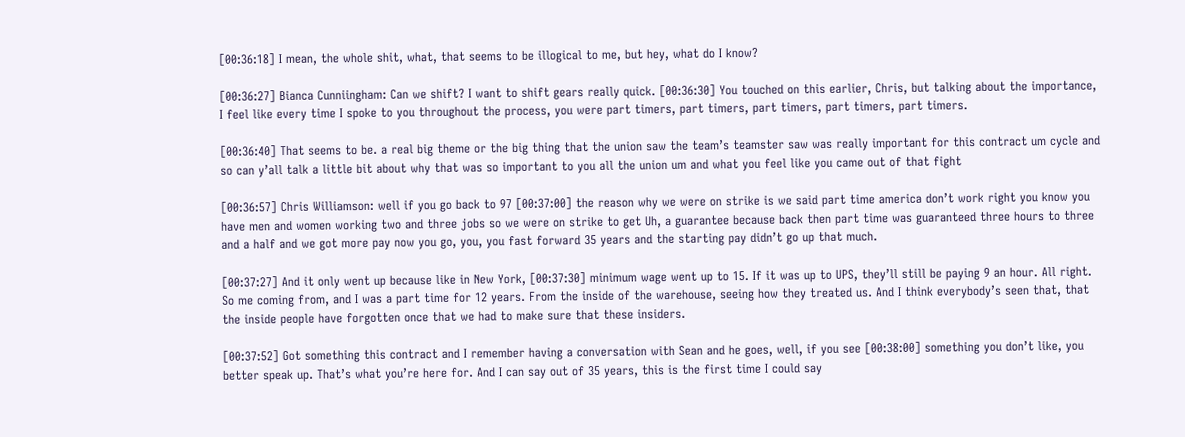[00:36:18] I mean, the whole shit, what, that seems to be illogical to me, but hey, what do I know?

[00:36:27] Bianca Cunniingham: Can we shift? I want to shift gears really quick. [00:36:30] You touched on this earlier, Chris, but talking about the importance, I feel like every time I spoke to you throughout the process, you were part timers, part timers, part timers, part timers, part timers.

[00:36:40] That seems to be. a real big theme or the big thing that the union saw the team’s teamster saw was really important for this contract um cycle and so can y’all talk a little bit about why that was so important to you all the union um and what you feel like you came out of that fight

[00:36:57] Chris Williamson: well if you go back to 97 [00:37:00] the reason why we were on strike is we said part time america don’t work right you know you have men and women working two and three jobs so we were on strike to get Uh, a guarantee because back then part time was guaranteed three hours to three and a half and we got more pay now you go, you, you fast forward 35 years and the starting pay didn’t go up that much.

[00:37:27] And it only went up because like in New York, [00:37:30] minimum wage went up to 15. If it was up to UPS, they’ll still be paying 9 an hour. All right. So me coming from, and I was a part time for 12 years. From the inside of the warehouse, seeing how they treated us. And I think everybody’s seen that, that the inside people have forgotten once that we had to make sure that these insiders.

[00:37:52] Got something this contract and I remember having a conversation with Sean and he goes, well, if you see [00:38:00] something you don’t like, you better speak up. That’s what you’re here for. And I can say out of 35 years, this is the first time I could say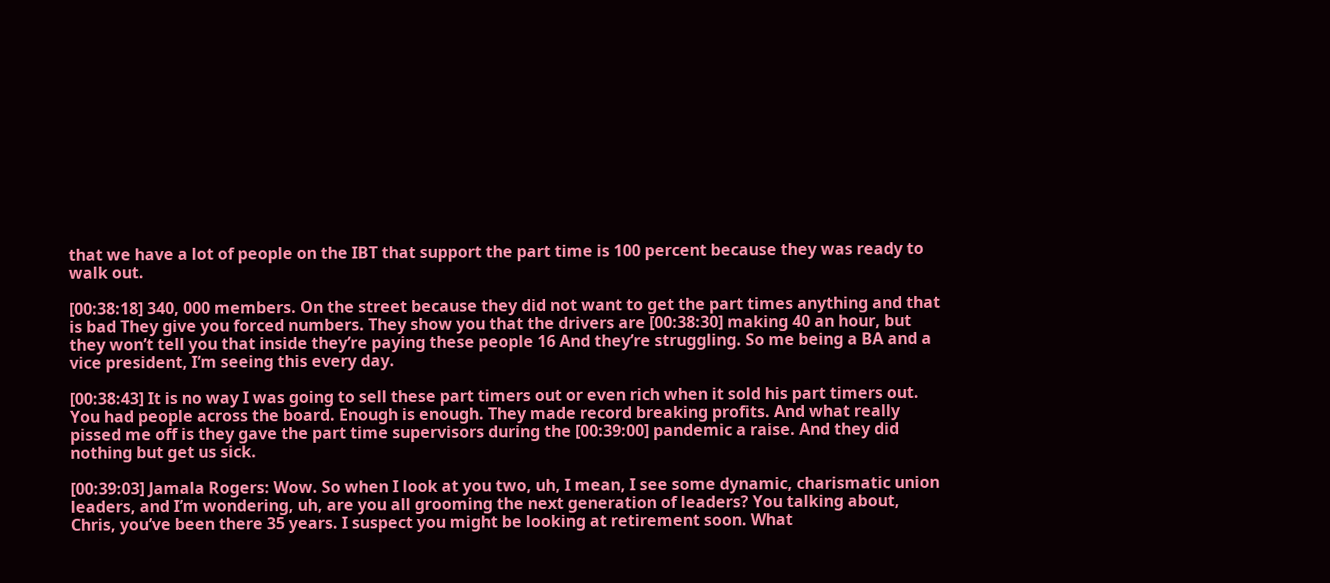that we have a lot of people on the IBT that support the part time is 100 percent because they was ready to walk out.

[00:38:18] 340, 000 members. On the street because they did not want to get the part times anything and that is bad They give you forced numbers. They show you that the drivers are [00:38:30] making 40 an hour, but they won’t tell you that inside they’re paying these people 16 And they’re struggling. So me being a BA and a vice president, I’m seeing this every day.

[00:38:43] It is no way I was going to sell these part timers out or even rich when it sold his part timers out. You had people across the board. Enough is enough. They made record breaking profits. And what really pissed me off is they gave the part time supervisors during the [00:39:00] pandemic a raise. And they did nothing but get us sick.

[00:39:03] Jamala Rogers: Wow. So when I look at you two, uh, I mean, I see some dynamic, charismatic union leaders, and I’m wondering, uh, are you all grooming the next generation of leaders? You talking about, Chris, you’ve been there 35 years. I suspect you might be looking at retirement soon. What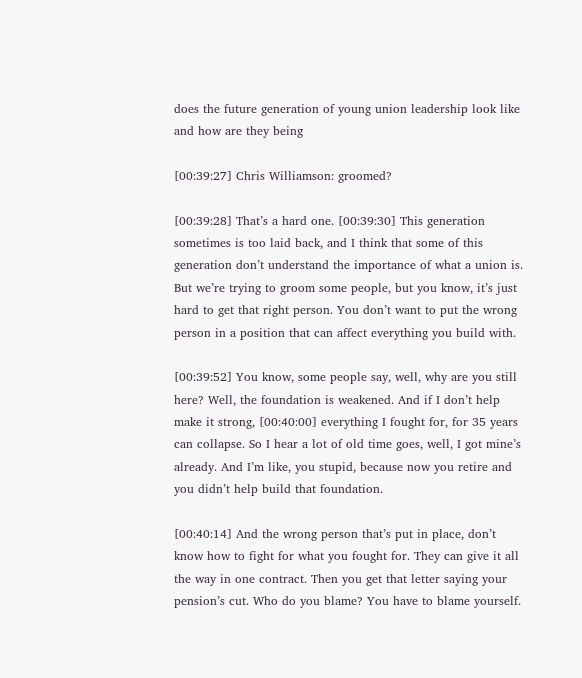does the future generation of young union leadership look like and how are they being

[00:39:27] Chris Williamson: groomed?

[00:39:28] That’s a hard one. [00:39:30] This generation sometimes is too laid back, and I think that some of this generation don’t understand the importance of what a union is. But we’re trying to groom some people, but you know, it’s just hard to get that right person. You don’t want to put the wrong person in a position that can affect everything you build with.

[00:39:52] You know, some people say, well, why are you still here? Well, the foundation is weakened. And if I don’t help make it strong, [00:40:00] everything I fought for, for 35 years can collapse. So I hear a lot of old time goes, well, I got mine’s already. And I’m like, you stupid, because now you retire and you didn’t help build that foundation.

[00:40:14] And the wrong person that’s put in place, don’t know how to fight for what you fought for. They can give it all the way in one contract. Then you get that letter saying your pension’s cut. Who do you blame? You have to blame yourself.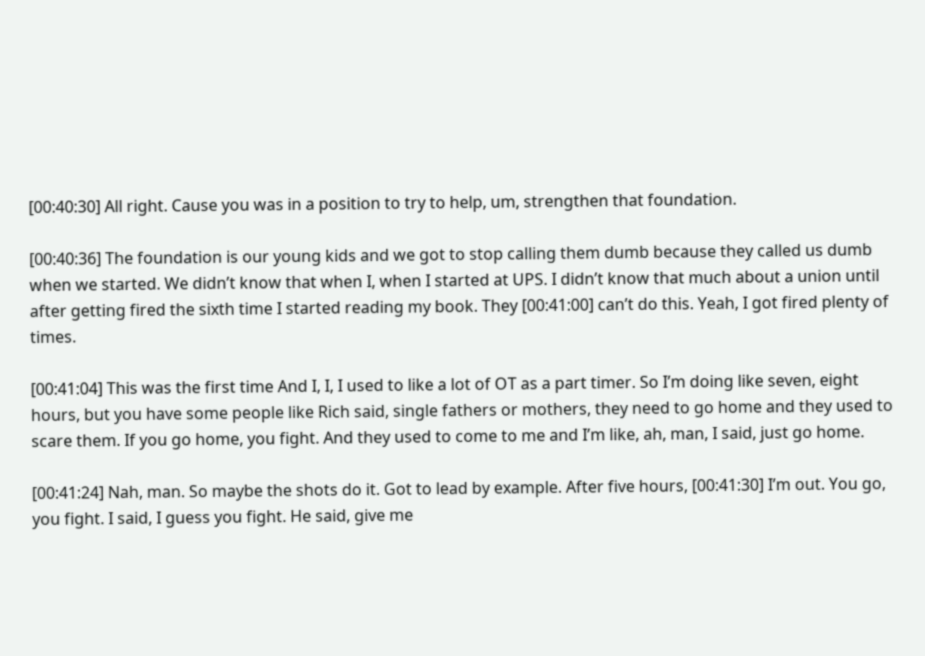[00:40:30] All right. Cause you was in a position to try to help, um, strengthen that foundation.

[00:40:36] The foundation is our young kids and we got to stop calling them dumb because they called us dumb when we started. We didn’t know that when I, when I started at UPS. I didn’t know that much about a union until after getting fired the sixth time I started reading my book. They [00:41:00] can’t do this. Yeah, I got fired plenty of times.

[00:41:04] This was the first time And I, I, I used to like a lot of OT as a part timer. So I’m doing like seven, eight hours, but you have some people like Rich said, single fathers or mothers, they need to go home and they used to scare them. If you go home, you fight. And they used to come to me and I’m like, ah, man, I said, just go home.

[00:41:24] Nah, man. So maybe the shots do it. Got to lead by example. After five hours, [00:41:30] I’m out. You go, you fight. I said, I guess you fight. He said, give me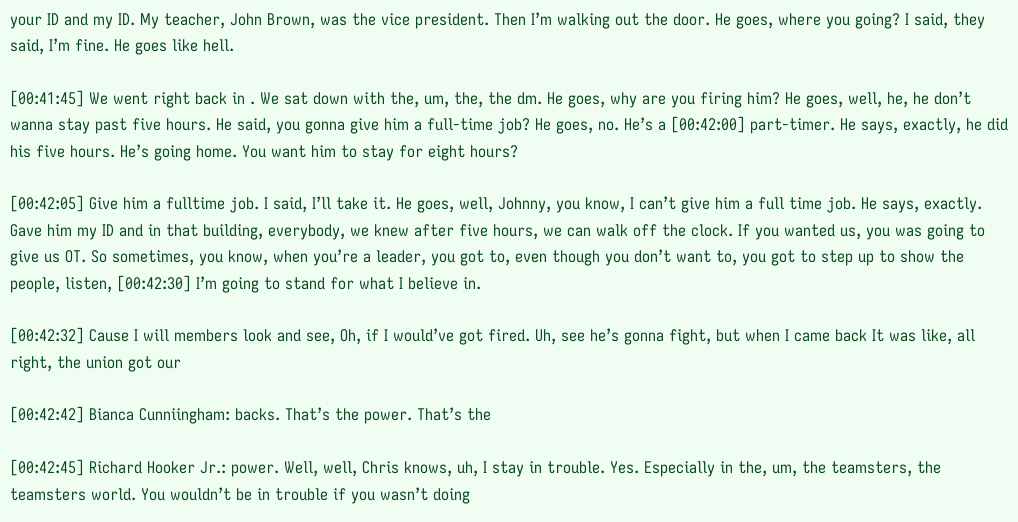your ID and my ID. My teacher, John Brown, was the vice president. Then I’m walking out the door. He goes, where you going? I said, they said, I’m fine. He goes like hell.

[00:41:45] We went right back in . We sat down with the, um, the, the dm. He goes, why are you firing him? He goes, well, he, he don’t wanna stay past five hours. He said, you gonna give him a full-time job? He goes, no. He’s a [00:42:00] part-timer. He says, exactly, he did his five hours. He’s going home. You want him to stay for eight hours?

[00:42:05] Give him a fulltime job. I said, I’ll take it. He goes, well, Johnny, you know, I can’t give him a full time job. He says, exactly. Gave him my ID and in that building, everybody, we knew after five hours, we can walk off the clock. If you wanted us, you was going to give us OT. So sometimes, you know, when you’re a leader, you got to, even though you don’t want to, you got to step up to show the people, listen, [00:42:30] I’m going to stand for what I believe in.

[00:42:32] Cause I will members look and see, Oh, if I would’ve got fired. Uh, see he’s gonna fight, but when I came back It was like, all right, the union got our

[00:42:42] Bianca Cunniingham: backs. That’s the power. That’s the

[00:42:45] Richard Hooker Jr.: power. Well, well, Chris knows, uh, I stay in trouble. Yes. Especially in the, um, the teamsters, the teamsters world. You wouldn’t be in trouble if you wasn’t doing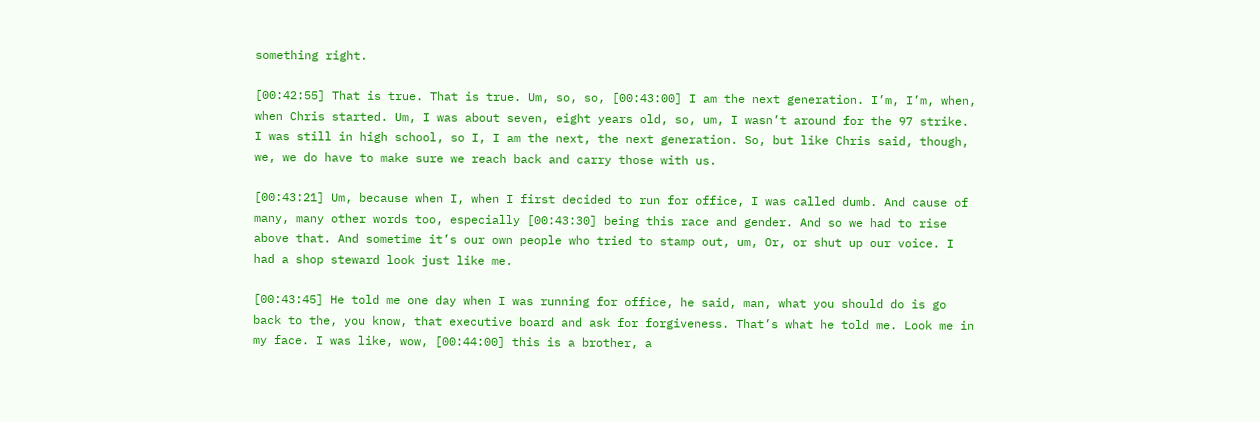something right.

[00:42:55] That is true. That is true. Um, so, so, [00:43:00] I am the next generation. I’m, I’m, when, when Chris started. Um, I was about seven, eight years old, so, um, I wasn’t around for the 97 strike. I was still in high school, so I, I am the next, the next generation. So, but like Chris said, though, we, we do have to make sure we reach back and carry those with us.

[00:43:21] Um, because when I, when I first decided to run for office, I was called dumb. And cause of many, many other words too, especially [00:43:30] being this race and gender. And so we had to rise above that. And sometime it’s our own people who tried to stamp out, um, Or, or shut up our voice. I had a shop steward look just like me.

[00:43:45] He told me one day when I was running for office, he said, man, what you should do is go back to the, you know, that executive board and ask for forgiveness. That’s what he told me. Look me in my face. I was like, wow, [00:44:00] this is a brother, a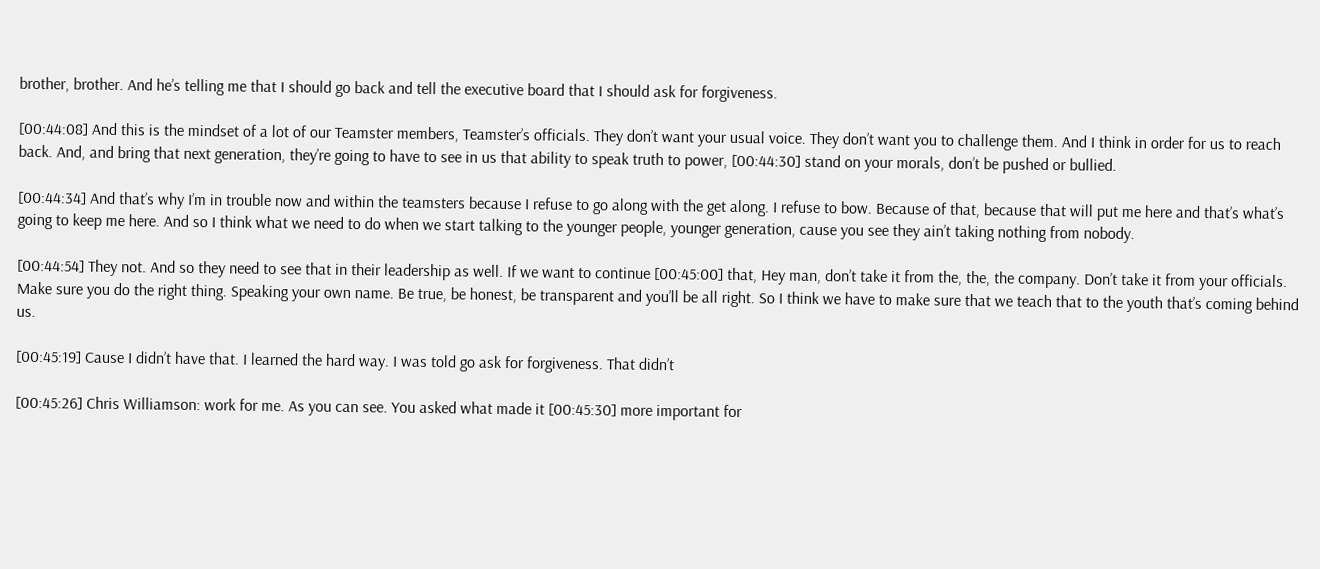brother, brother. And he’s telling me that I should go back and tell the executive board that I should ask for forgiveness.

[00:44:08] And this is the mindset of a lot of our Teamster members, Teamster’s officials. They don’t want your usual voice. They don’t want you to challenge them. And I think in order for us to reach back. And, and bring that next generation, they’re going to have to see in us that ability to speak truth to power, [00:44:30] stand on your morals, don’t be pushed or bullied.

[00:44:34] And that’s why I’m in trouble now and within the teamsters because I refuse to go along with the get along. I refuse to bow. Because of that, because that will put me here and that’s what’s going to keep me here. And so I think what we need to do when we start talking to the younger people, younger generation, cause you see they ain’t taking nothing from nobody.

[00:44:54] They not. And so they need to see that in their leadership as well. If we want to continue [00:45:00] that, Hey man, don’t take it from the, the, the company. Don’t take it from your officials. Make sure you do the right thing. Speaking your own name. Be true, be honest, be transparent and you’ll be all right. So I think we have to make sure that we teach that to the youth that’s coming behind us.

[00:45:19] Cause I didn’t have that. I learned the hard way. I was told go ask for forgiveness. That didn’t

[00:45:26] Chris Williamson: work for me. As you can see. You asked what made it [00:45:30] more important for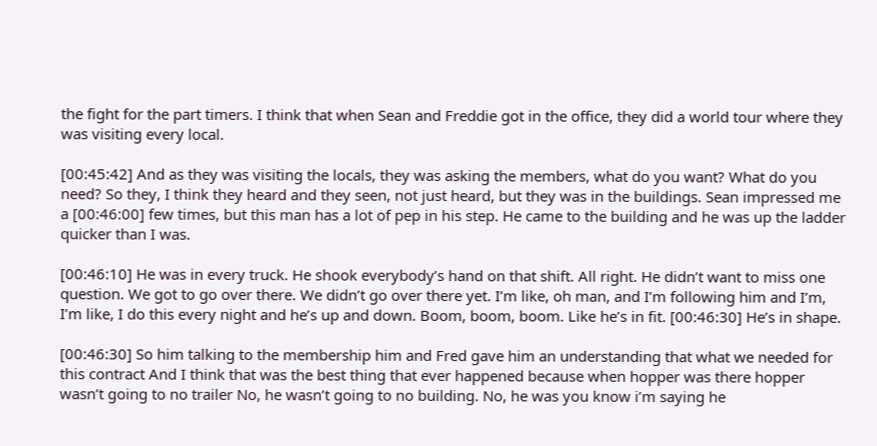the fight for the part timers. I think that when Sean and Freddie got in the office, they did a world tour where they was visiting every local.

[00:45:42] And as they was visiting the locals, they was asking the members, what do you want? What do you need? So they, I think they heard and they seen, not just heard, but they was in the buildings. Sean impressed me a [00:46:00] few times, but this man has a lot of pep in his step. He came to the building and he was up the ladder quicker than I was.

[00:46:10] He was in every truck. He shook everybody’s hand on that shift. All right. He didn’t want to miss one question. We got to go over there. We didn’t go over there yet. I’m like, oh man, and I’m following him and I’m, I’m like, I do this every night and he’s up and down. Boom, boom, boom. Like he’s in fit. [00:46:30] He’s in shape.

[00:46:30] So him talking to the membership him and Fred gave him an understanding that what we needed for this contract And I think that was the best thing that ever happened because when hopper was there hopper wasn’t going to no trailer No, he wasn’t going to no building. No, he was you know i’m saying he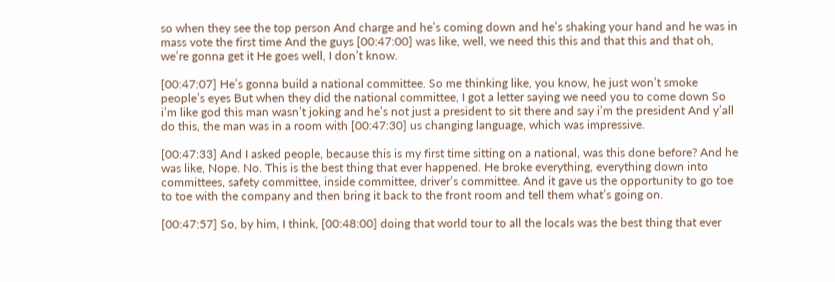so when they see the top person And charge and he’s coming down and he’s shaking your hand and he was in mass vote the first time And the guys [00:47:00] was like, well, we need this this and that this and that oh, we’re gonna get it He goes well, I don’t know.

[00:47:07] He’s gonna build a national committee. So me thinking like, you know, he just won’t smoke people’s eyes But when they did the national committee, I got a letter saying we need you to come down So i’m like god this man wasn’t joking and he’s not just a president to sit there and say i’m the president And y’all do this, the man was in a room with [00:47:30] us changing language, which was impressive.

[00:47:33] And I asked people, because this is my first time sitting on a national, was this done before? And he was like, Nope. No. This is the best thing that ever happened. He broke everything, everything down into committees, safety committee, inside committee, driver’s committee. And it gave us the opportunity to go toe to toe with the company and then bring it back to the front room and tell them what’s going on.

[00:47:57] So, by him, I think, [00:48:00] doing that world tour to all the locals was the best thing that ever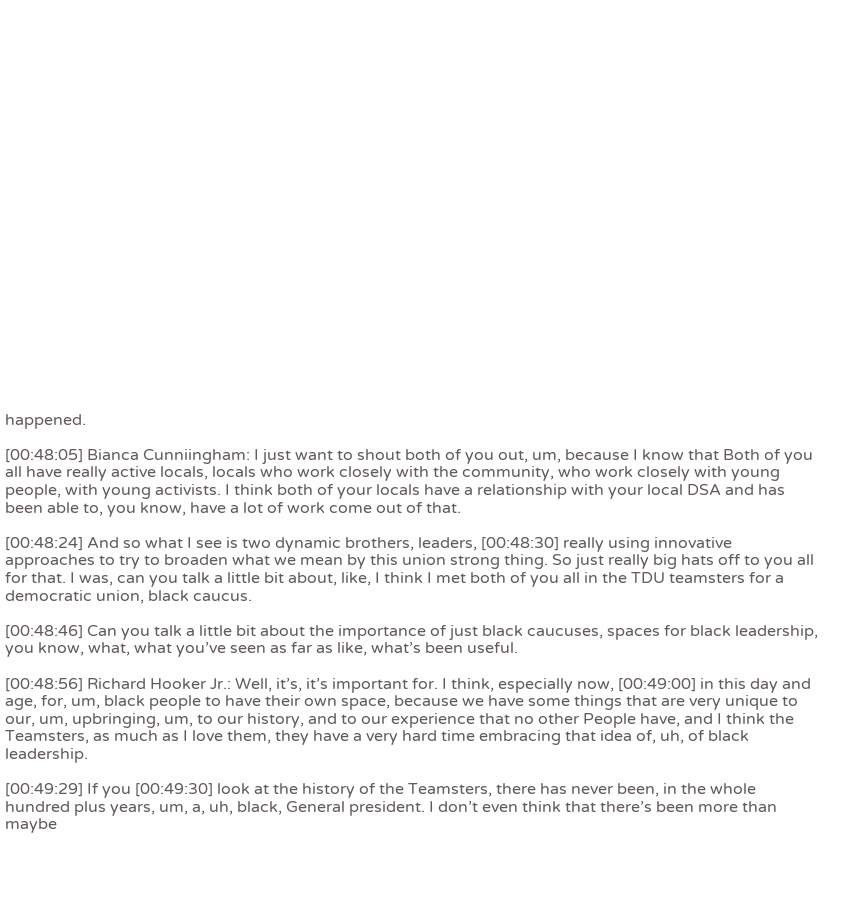happened.

[00:48:05] Bianca Cunniingham: I just want to shout both of you out, um, because I know that Both of you all have really active locals, locals who work closely with the community, who work closely with young people, with young activists. I think both of your locals have a relationship with your local DSA and has been able to, you know, have a lot of work come out of that.

[00:48:24] And so what I see is two dynamic brothers, leaders, [00:48:30] really using innovative approaches to try to broaden what we mean by this union strong thing. So just really big hats off to you all for that. I was, can you talk a little bit about, like, I think I met both of you all in the TDU teamsters for a democratic union, black caucus.

[00:48:46] Can you talk a little bit about the importance of just black caucuses, spaces for black leadership, you know, what, what you’ve seen as far as like, what’s been useful.

[00:48:56] Richard Hooker Jr.: Well, it’s, it’s important for. I think, especially now, [00:49:00] in this day and age, for, um, black people to have their own space, because we have some things that are very unique to our, um, upbringing, um, to our history, and to our experience that no other People have, and I think the Teamsters, as much as I love them, they have a very hard time embracing that idea of, uh, of black leadership.

[00:49:29] If you [00:49:30] look at the history of the Teamsters, there has never been, in the whole hundred plus years, um, a, uh, black, General president. I don’t even think that there’s been more than maybe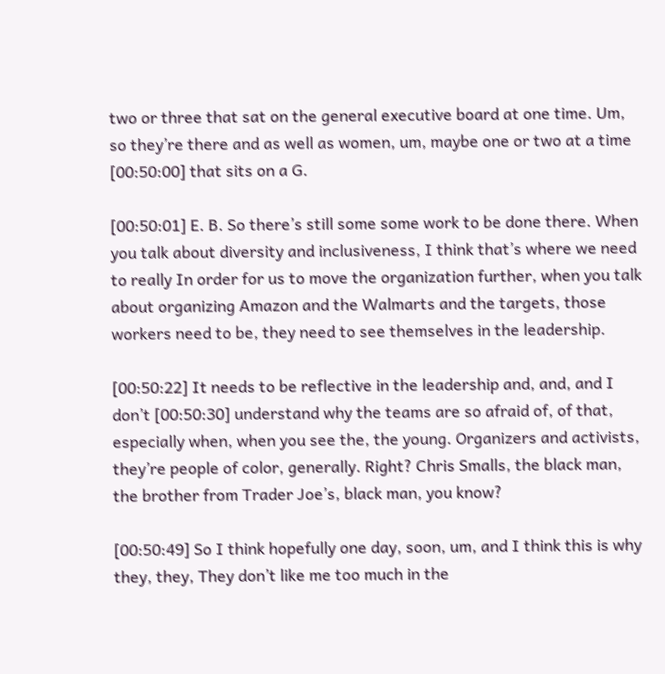two or three that sat on the general executive board at one time. Um, so they’re there and as well as women, um, maybe one or two at a time [00:50:00] that sits on a G.

[00:50:01] E. B. So there’s still some some work to be done there. When you talk about diversity and inclusiveness, I think that’s where we need to really In order for us to move the organization further, when you talk about organizing Amazon and the Walmarts and the targets, those workers need to be, they need to see themselves in the leadership.

[00:50:22] It needs to be reflective in the leadership and, and, and I don’t [00:50:30] understand why the teams are so afraid of, of that, especially when, when you see the, the young. Organizers and activists, they’re people of color, generally. Right? Chris Smalls, the black man, the brother from Trader Joe’s, black man, you know?

[00:50:49] So I think hopefully one day, soon, um, and I think this is why they, they, They don’t like me too much in the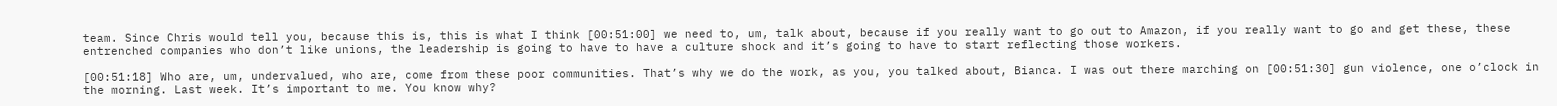team. Since Chris would tell you, because this is, this is what I think [00:51:00] we need to, um, talk about, because if you really want to go out to Amazon, if you really want to go and get these, these entrenched companies who don’t like unions, the leadership is going to have to have a culture shock and it’s going to have to start reflecting those workers.

[00:51:18] Who are, um, undervalued, who are, come from these poor communities. That’s why we do the work, as you, you talked about, Bianca. I was out there marching on [00:51:30] gun violence, one o’clock in the morning. Last week. It’s important to me. You know why?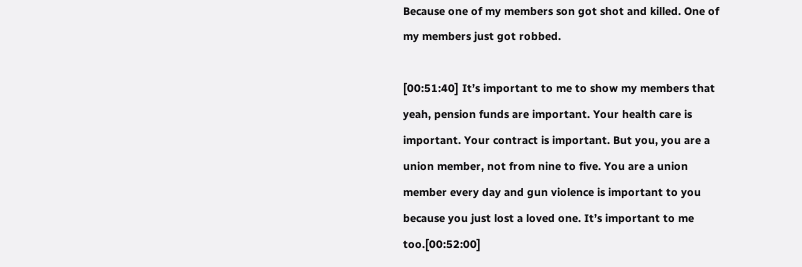Because one of my members son got shot and killed. One of my members just got robbed.

[00:51:40] It’s important to me to show my members that yeah, pension funds are important. Your health care is important. Your contract is important. But you, you are a union member, not from nine to five. You are a union member every day and gun violence is important to you because you just lost a loved one. It’s important to me too.[00:52:00]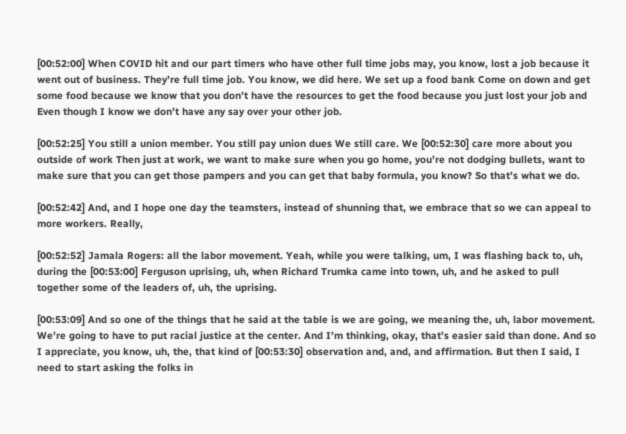[00:52:00] When COVID hit and our part timers who have other full time jobs may, you know, lost a job because it went out of business. They’re full time job. You know, we did here. We set up a food bank Come on down and get some food because we know that you don’t have the resources to get the food because you just lost your job and Even though I know we don’t have any say over your other job.

[00:52:25] You still a union member. You still pay union dues We still care. We [00:52:30] care more about you outside of work Then just at work, we want to make sure when you go home, you’re not dodging bullets, want to make sure that you can get those pampers and you can get that baby formula, you know? So that’s what we do.

[00:52:42] And, and I hope one day the teamsters, instead of shunning that, we embrace that so we can appeal to more workers. Really,

[00:52:52] Jamala Rogers: all the labor movement. Yeah, while you were talking, um, I was flashing back to, uh, during the [00:53:00] Ferguson uprising, uh, when Richard Trumka came into town, uh, and he asked to pull together some of the leaders of, uh, the uprising.

[00:53:09] And so one of the things that he said at the table is we are going, we meaning the, uh, labor movement. We’re going to have to put racial justice at the center. And I’m thinking, okay, that’s easier said than done. And so I appreciate, you know, uh, the, that kind of [00:53:30] observation and, and, and affirmation. But then I said, I need to start asking the folks in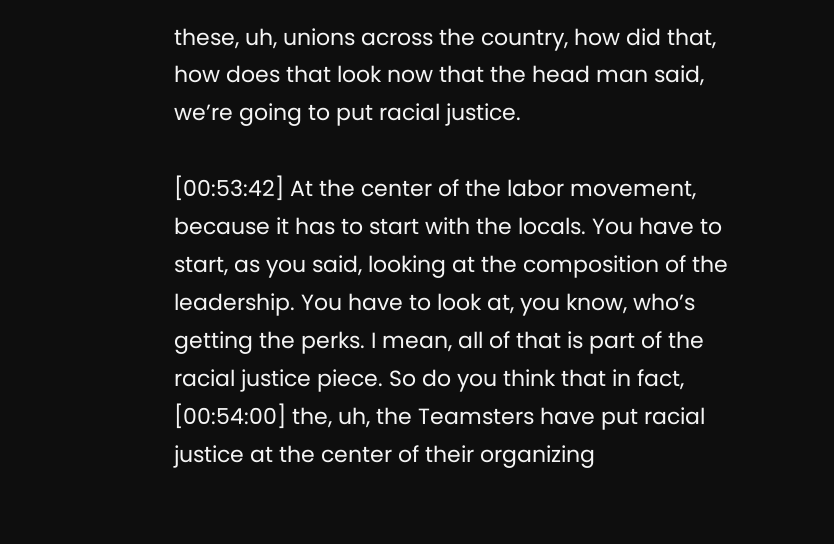these, uh, unions across the country, how did that, how does that look now that the head man said, we’re going to put racial justice.

[00:53:42] At the center of the labor movement, because it has to start with the locals. You have to start, as you said, looking at the composition of the leadership. You have to look at, you know, who’s getting the perks. I mean, all of that is part of the racial justice piece. So do you think that in fact, [00:54:00] the, uh, the Teamsters have put racial justice at the center of their organizing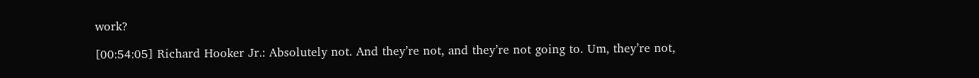work?

[00:54:05] Richard Hooker Jr.: Absolutely not. And they’re not, and they’re not going to. Um, they’re not,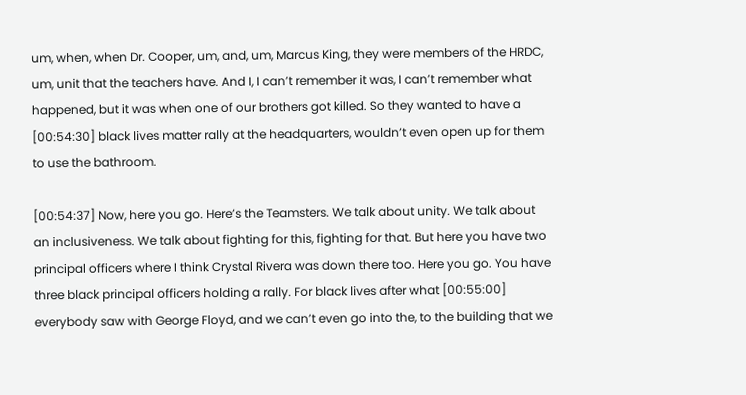um, when, when Dr. Cooper, um, and, um, Marcus King, they were members of the HRDC, um, unit that the teachers have. And I, I can’t remember it was, I can’t remember what happened, but it was when one of our brothers got killed. So they wanted to have a [00:54:30] black lives matter rally at the headquarters, wouldn’t even open up for them to use the bathroom.

[00:54:37] Now, here you go. Here’s the Teamsters. We talk about unity. We talk about an inclusiveness. We talk about fighting for this, fighting for that. But here you have two principal officers where I think Crystal Rivera was down there too. Here you go. You have three black principal officers holding a rally. For black lives after what [00:55:00] everybody saw with George Floyd, and we can’t even go into the, to the building that we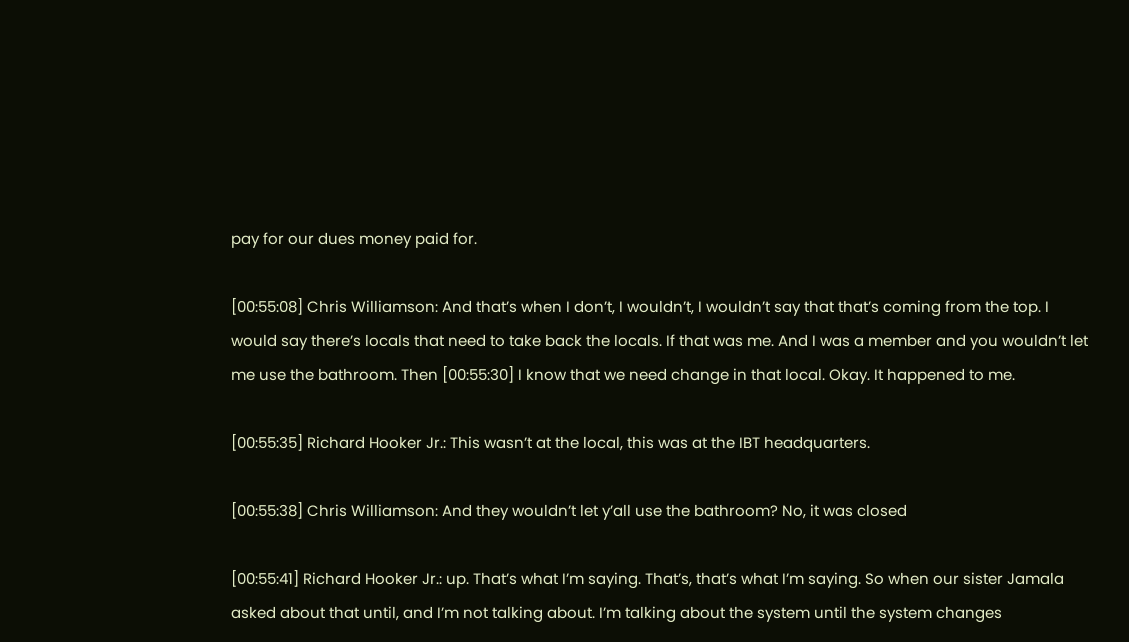pay for our dues money paid for.

[00:55:08] Chris Williamson: And that’s when I don’t, I wouldn’t, I wouldn’t say that that’s coming from the top. I would say there’s locals that need to take back the locals. If that was me. And I was a member and you wouldn’t let me use the bathroom. Then [00:55:30] I know that we need change in that local. Okay. It happened to me.

[00:55:35] Richard Hooker Jr.: This wasn’t at the local, this was at the IBT headquarters.

[00:55:38] Chris Williamson: And they wouldn’t let y’all use the bathroom? No, it was closed

[00:55:41] Richard Hooker Jr.: up. That’s what I’m saying. That’s, that’s what I’m saying. So when our sister Jamala asked about that until, and I’m not talking about. I’m talking about the system until the system changes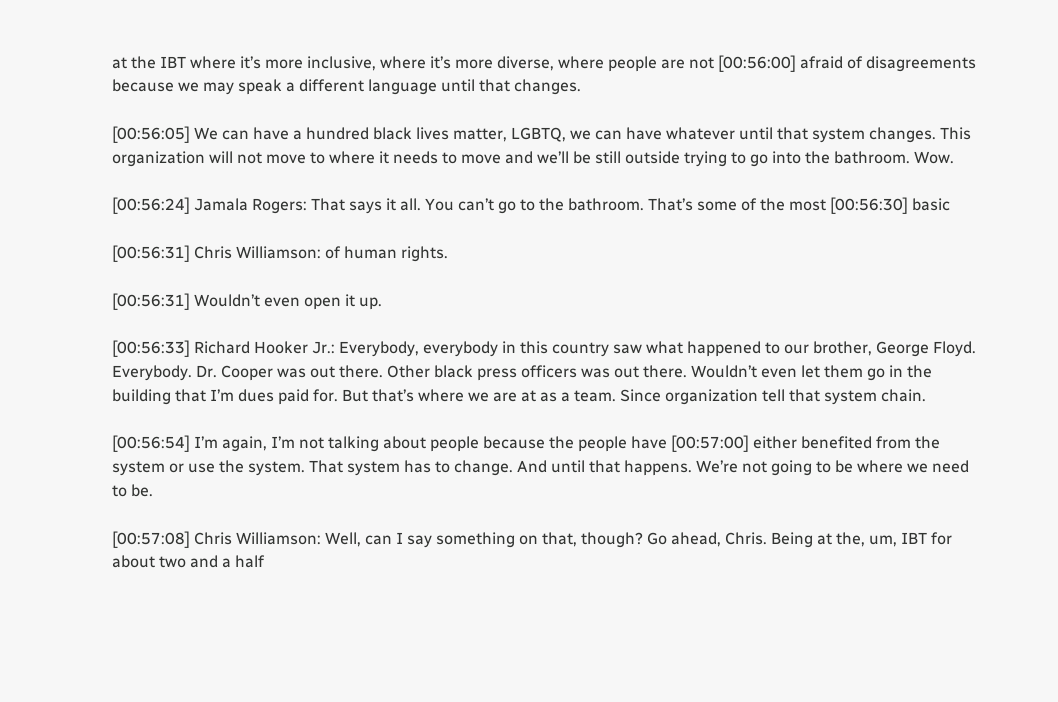at the IBT where it’s more inclusive, where it’s more diverse, where people are not [00:56:00] afraid of disagreements because we may speak a different language until that changes.

[00:56:05] We can have a hundred black lives matter, LGBTQ, we can have whatever until that system changes. This organization will not move to where it needs to move and we’ll be still outside trying to go into the bathroom. Wow.

[00:56:24] Jamala Rogers: That says it all. You can’t go to the bathroom. That’s some of the most [00:56:30] basic

[00:56:31] Chris Williamson: of human rights.

[00:56:31] Wouldn’t even open it up.

[00:56:33] Richard Hooker Jr.: Everybody, everybody in this country saw what happened to our brother, George Floyd. Everybody. Dr. Cooper was out there. Other black press officers was out there. Wouldn’t even let them go in the building that I’m dues paid for. But that’s where we are at as a team. Since organization tell that system chain.

[00:56:54] I’m again, I’m not talking about people because the people have [00:57:00] either benefited from the system or use the system. That system has to change. And until that happens. We’re not going to be where we need to be.

[00:57:08] Chris Williamson: Well, can I say something on that, though? Go ahead, Chris. Being at the, um, IBT for about two and a half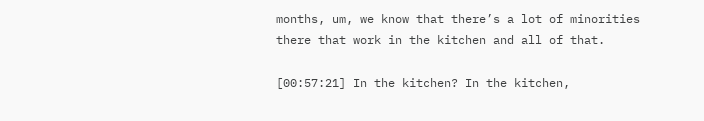months, um, we know that there’s a lot of minorities there that work in the kitchen and all of that.

[00:57:21] In the kitchen? In the kitchen,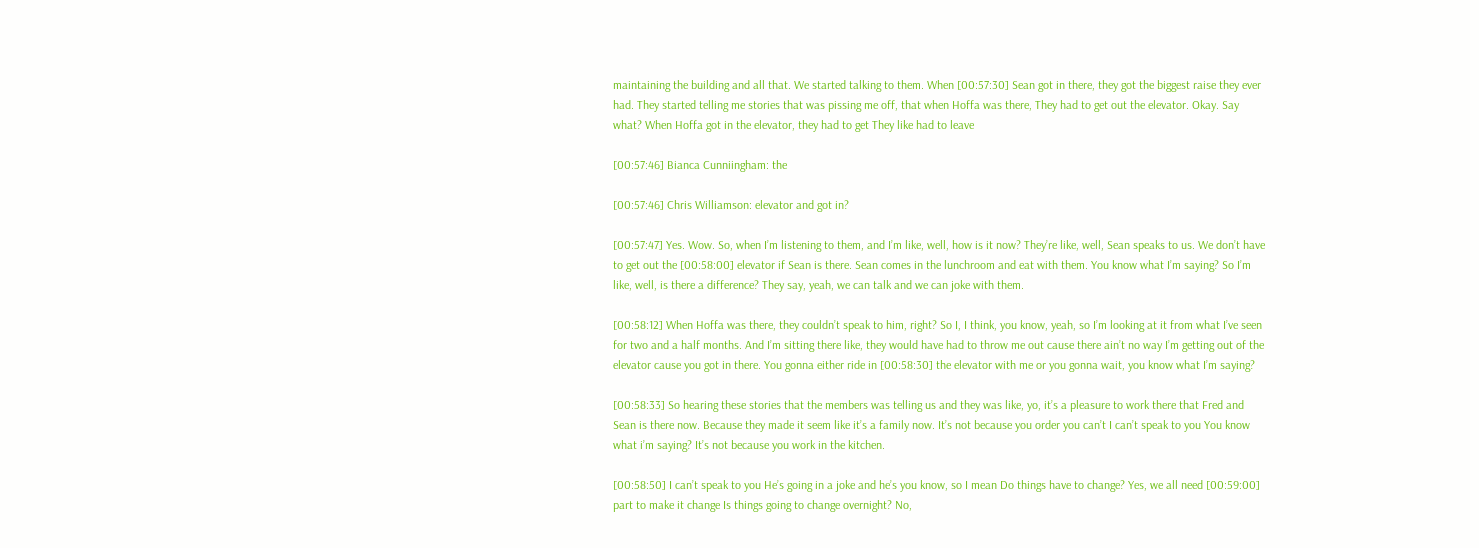maintaining the building and all that. We started talking to them. When [00:57:30] Sean got in there, they got the biggest raise they ever had. They started telling me stories that was pissing me off, that when Hoffa was there, They had to get out the elevator. Okay. Say what? When Hoffa got in the elevator, they had to get They like had to leave

[00:57:46] Bianca Cunniingham: the

[00:57:46] Chris Williamson: elevator and got in?

[00:57:47] Yes. Wow. So, when I’m listening to them, and I’m like, well, how is it now? They’re like, well, Sean speaks to us. We don’t have to get out the [00:58:00] elevator if Sean is there. Sean comes in the lunchroom and eat with them. You know what I’m saying? So I’m like, well, is there a difference? They say, yeah, we can talk and we can joke with them.

[00:58:12] When Hoffa was there, they couldn’t speak to him, right? So I, I think, you know, yeah, so I’m looking at it from what I’ve seen for two and a half months. And I’m sitting there like, they would have had to throw me out cause there ain’t no way I’m getting out of the elevator cause you got in there. You gonna either ride in [00:58:30] the elevator with me or you gonna wait, you know what I’m saying?

[00:58:33] So hearing these stories that the members was telling us and they was like, yo, it’s a pleasure to work there that Fred and Sean is there now. Because they made it seem like it’s a family now. It’s not because you order you can’t I can’t speak to you You know what i’m saying? It’s not because you work in the kitchen.

[00:58:50] I can’t speak to you He’s going in a joke and he’s you know, so I mean Do things have to change? Yes, we all need [00:59:00] part to make it change Is things going to change overnight? No,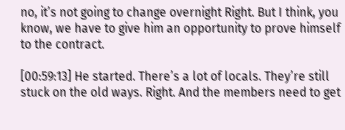no, it’s not going to change overnight Right. But I think, you know, we have to give him an opportunity to prove himself to the contract.

[00:59:13] He started. There’s a lot of locals. They’re still stuck on the old ways. Right. And the members need to get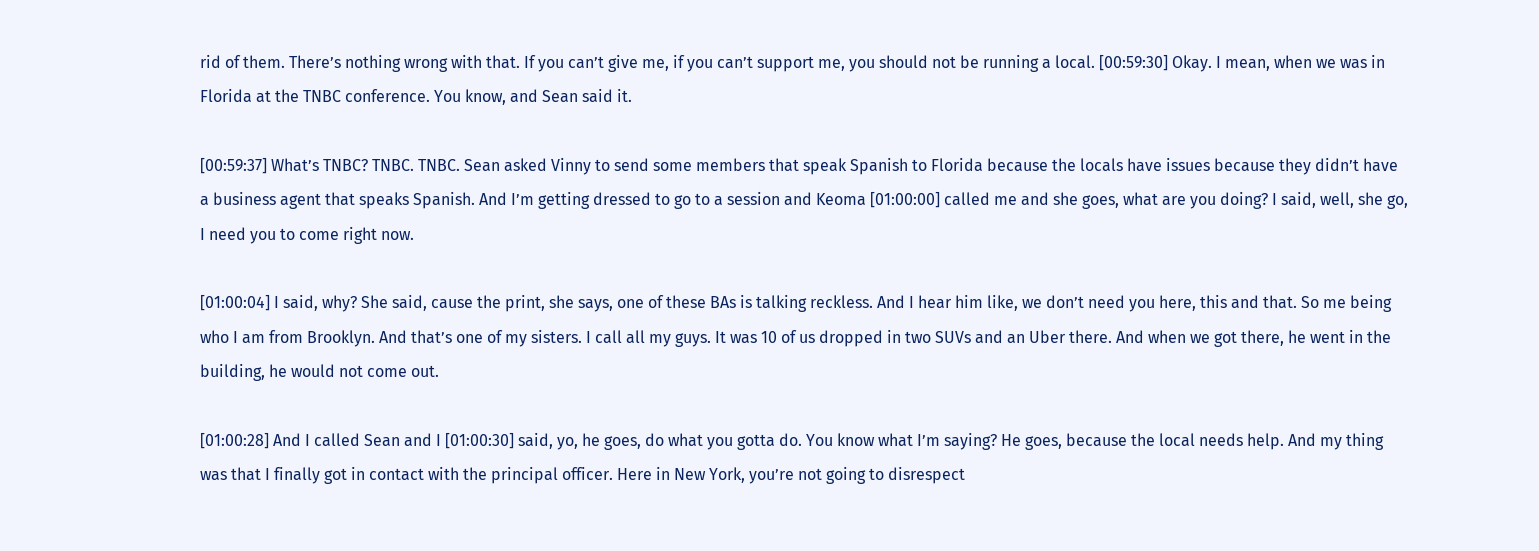rid of them. There’s nothing wrong with that. If you can’t give me, if you can’t support me, you should not be running a local. [00:59:30] Okay. I mean, when we was in Florida at the TNBC conference. You know, and Sean said it.

[00:59:37] What’s TNBC? TNBC. TNBC. Sean asked Vinny to send some members that speak Spanish to Florida because the locals have issues because they didn’t have a business agent that speaks Spanish. And I’m getting dressed to go to a session and Keoma [01:00:00] called me and she goes, what are you doing? I said, well, she go, I need you to come right now.

[01:00:04] I said, why? She said, cause the print, she says, one of these BAs is talking reckless. And I hear him like, we don’t need you here, this and that. So me being who I am from Brooklyn. And that’s one of my sisters. I call all my guys. It was 10 of us dropped in two SUVs and an Uber there. And when we got there, he went in the building, he would not come out.

[01:00:28] And I called Sean and I [01:00:30] said, yo, he goes, do what you gotta do. You know what I’m saying? He goes, because the local needs help. And my thing was that I finally got in contact with the principal officer. Here in New York, you’re not going to disrespect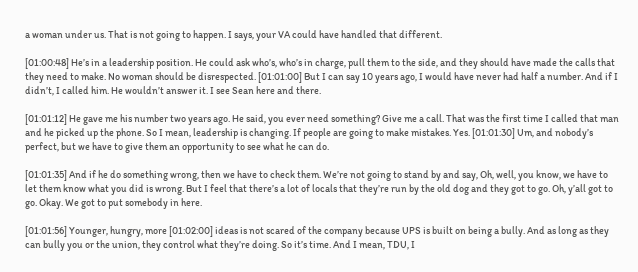a woman under us. That is not going to happen. I says, your VA could have handled that different.

[01:00:48] He’s in a leadership position. He could ask who’s, who’s in charge, pull them to the side, and they should have made the calls that they need to make. No woman should be disrespected. [01:01:00] But I can say 10 years ago, I would have never had half a number. And if I didn’t, I called him. He wouldn’t answer it. I see Sean here and there.

[01:01:12] He gave me his number two years ago. He said, you ever need something? Give me a call. That was the first time I called that man and he picked up the phone. So I mean, leadership is changing. If people are going to make mistakes. Yes. [01:01:30] Um, and nobody’s perfect, but we have to give them an opportunity to see what he can do.

[01:01:35] And if he do something wrong, then we have to check them. We’re not going to stand by and say, Oh, well, you know, we have to let them know what you did is wrong. But I feel that there’s a lot of locals that they’re run by the old dog and they got to go. Oh, y’all got to go. Okay. We got to put somebody in here.

[01:01:56] Younger, hungry, more [01:02:00] ideas is not scared of the company because UPS is built on being a bully. And as long as they can bully you or the union, they control what they’re doing. So it’s time. And I mean, TDU, I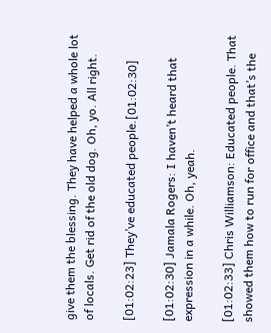give them the blessing. They have helped a whole lot of locals. Get rid of the old dog. Oh, yo. All right.

[01:02:23] They’ve educated people.[01:02:30]

[01:02:30] Jamala Rogers: I haven’t heard that expression in a while. Oh, yeah.

[01:02:33] Chris Williamson: Educated people. That showed them how to run for office and that’s the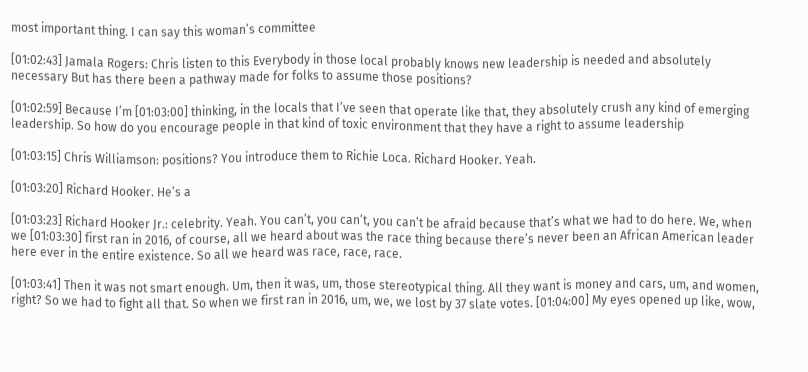most important thing. I can say this woman’s committee

[01:02:43] Jamala Rogers: Chris listen to this Everybody in those local probably knows new leadership is needed and absolutely necessary But has there been a pathway made for folks to assume those positions?

[01:02:59] Because I’m [01:03:00] thinking, in the locals that I’ve seen that operate like that, they absolutely crush any kind of emerging leadership. So how do you encourage people in that kind of toxic environment that they have a right to assume leadership

[01:03:15] Chris Williamson: positions? You introduce them to Richie Loca. Richard Hooker. Yeah.

[01:03:20] Richard Hooker. He’s a

[01:03:23] Richard Hooker Jr.: celebrity. Yeah. You can’t, you can’t, you can’t be afraid because that’s what we had to do here. We, when we [01:03:30] first ran in 2016, of course, all we heard about was the race thing because there’s never been an African American leader here ever in the entire existence. So all we heard was race, race, race.

[01:03:41] Then it was not smart enough. Um, then it was, um, those stereotypical thing. All they want is money and cars, um, and women, right? So we had to fight all that. So when we first ran in 2016, um, we, we lost by 37 slate votes. [01:04:00] My eyes opened up like, wow,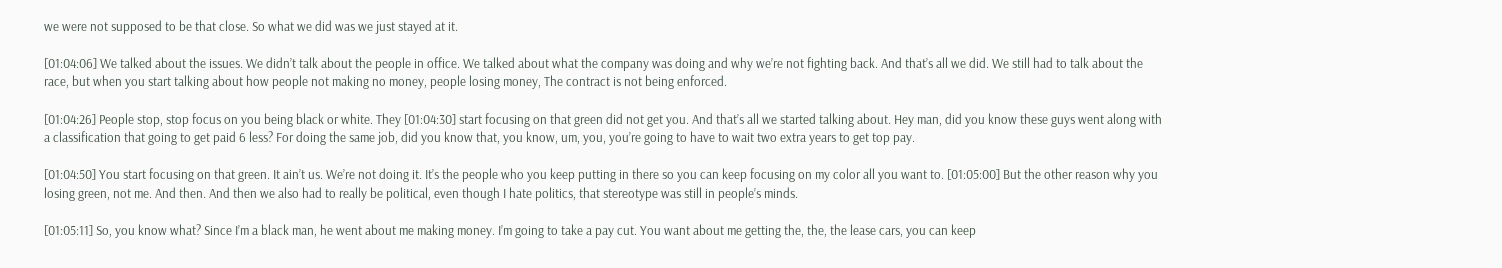we were not supposed to be that close. So what we did was we just stayed at it.

[01:04:06] We talked about the issues. We didn’t talk about the people in office. We talked about what the company was doing and why we’re not fighting back. And that’s all we did. We still had to talk about the race, but when you start talking about how people not making no money, people losing money, The contract is not being enforced.

[01:04:26] People stop, stop focus on you being black or white. They [01:04:30] start focusing on that green did not get you. And that’s all we started talking about. Hey man, did you know these guys went along with a classification that going to get paid 6 less? For doing the same job, did you know that, you know, um, you, you’re going to have to wait two extra years to get top pay.

[01:04:50] You start focusing on that green. It ain’t us. We’re not doing it. It’s the people who you keep putting in there so you can keep focusing on my color all you want to. [01:05:00] But the other reason why you losing green, not me. And then. And then we also had to really be political, even though I hate politics, that stereotype was still in people’s minds.

[01:05:11] So, you know what? Since I’m a black man, he went about me making money. I’m going to take a pay cut. You want about me getting the, the, the lease cars, you can keep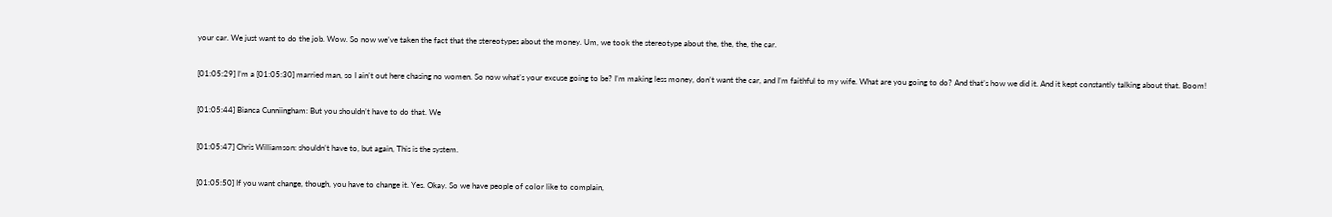your car. We just want to do the job. Wow. So now we’ve taken the fact that the stereotypes about the money. Um, we took the stereotype about the, the, the, the car.

[01:05:29] I’m a [01:05:30] married man, so I ain’t out here chasing no women. So now what’s your excuse going to be? I’m making less money, don’t want the car, and I’m faithful to my wife. What are you going to do? And that’s how we did it. And it kept constantly talking about that. Boom!

[01:05:44] Bianca Cunniingham: But you shouldn’t have to do that. We

[01:05:47] Chris Williamson: shouldn’t have to, but again, This is the system.

[01:05:50] If you want change, though, you have to change it. Yes. Okay. So we have people of color like to complain,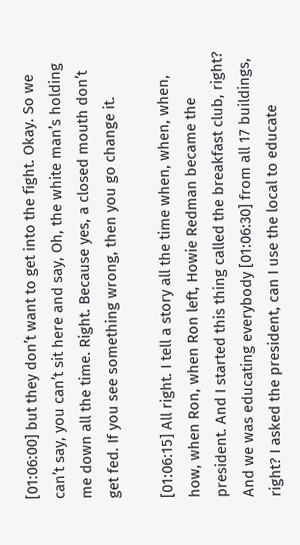[01:06:00] but they don’t want to get into the fight. Okay. So we can’t say, you can’t sit here and say, Oh, the white man’s holding me down all the time. Right. Because yes, a closed mouth don’t get fed. If you see something wrong, then you go change it.

[01:06:15] All right. I tell a story all the time when, when, when, how, when Ron, when Ron left, Howie Redman became the president. And I started this thing called the breakfast club, right? And we was educating everybody [01:06:30] from all 17 buildings, right? I asked the president, can I use the local to educate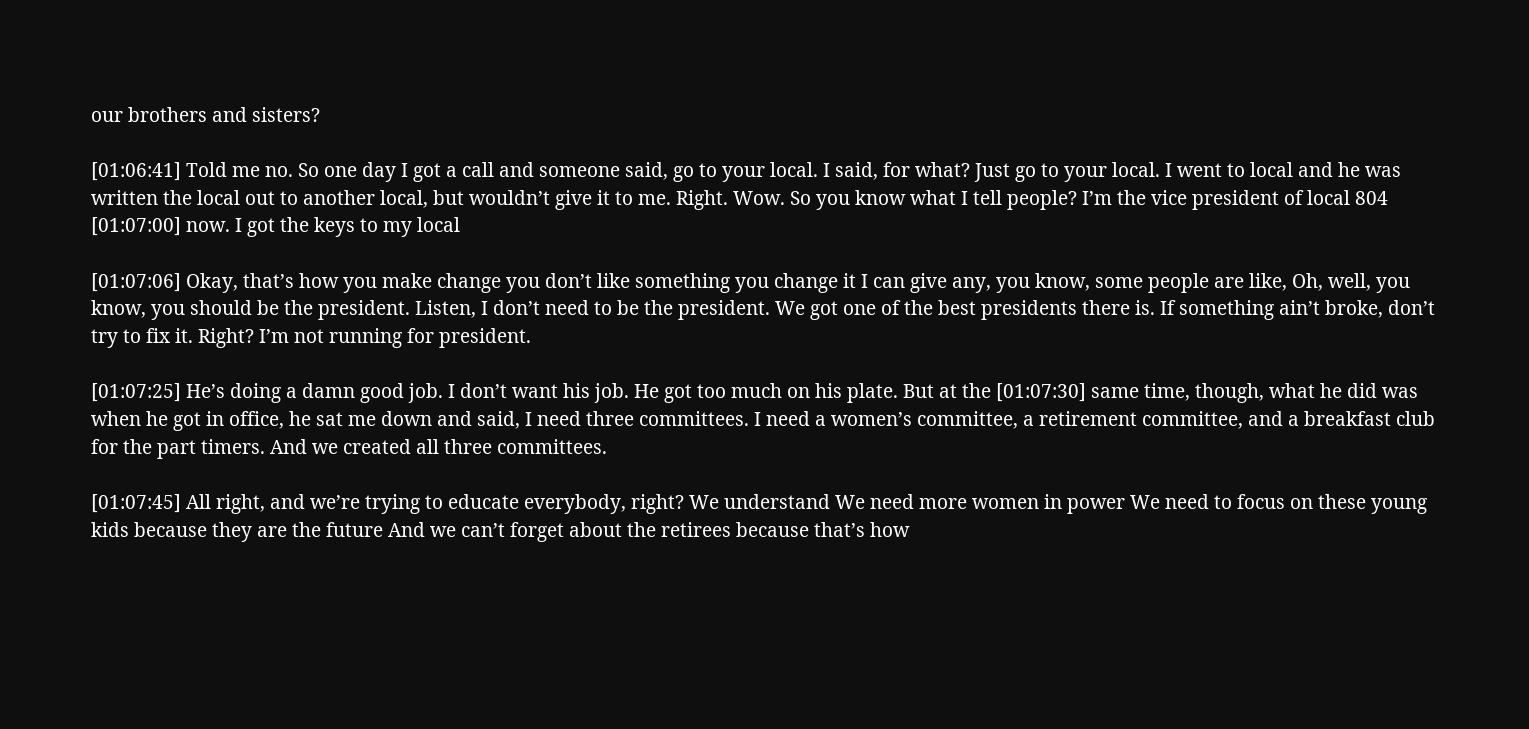our brothers and sisters?

[01:06:41] Told me no. So one day I got a call and someone said, go to your local. I said, for what? Just go to your local. I went to local and he was written the local out to another local, but wouldn’t give it to me. Right. Wow. So you know what I tell people? I’m the vice president of local 804 [01:07:00] now. I got the keys to my local

[01:07:06] Okay, that’s how you make change you don’t like something you change it I can give any, you know, some people are like, Oh, well, you know, you should be the president. Listen, I don’t need to be the president. We got one of the best presidents there is. If something ain’t broke, don’t try to fix it. Right? I’m not running for president.

[01:07:25] He’s doing a damn good job. I don’t want his job. He got too much on his plate. But at the [01:07:30] same time, though, what he did was when he got in office, he sat me down and said, I need three committees. I need a women’s committee, a retirement committee, and a breakfast club for the part timers. And we created all three committees.

[01:07:45] All right, and we’re trying to educate everybody, right? We understand We need more women in power We need to focus on these young kids because they are the future And we can’t forget about the retirees because that’s how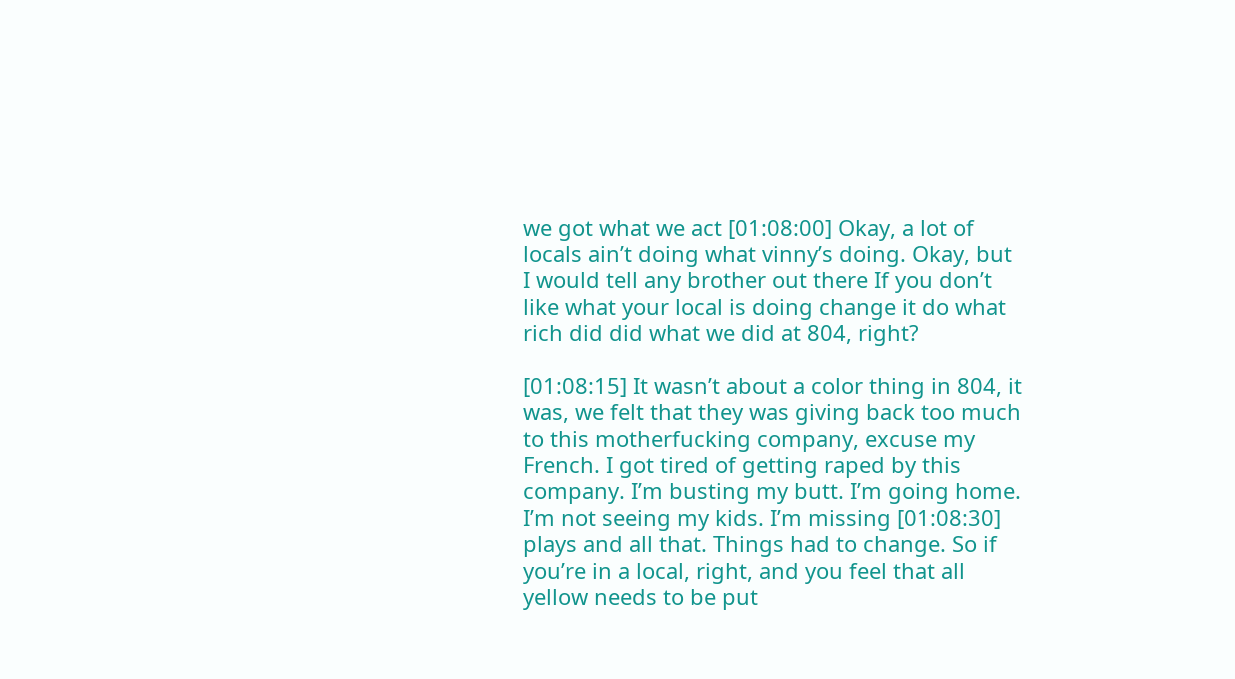we got what we act [01:08:00] Okay, a lot of locals ain’t doing what vinny’s doing. Okay, but I would tell any brother out there If you don’t like what your local is doing change it do what rich did did what we did at 804, right?

[01:08:15] It wasn’t about a color thing in 804, it was, we felt that they was giving back too much to this motherfucking company, excuse my French. I got tired of getting raped by this company. I’m busting my butt. I’m going home. I’m not seeing my kids. I’m missing [01:08:30] plays and all that. Things had to change. So if you’re in a local, right, and you feel that all yellow needs to be put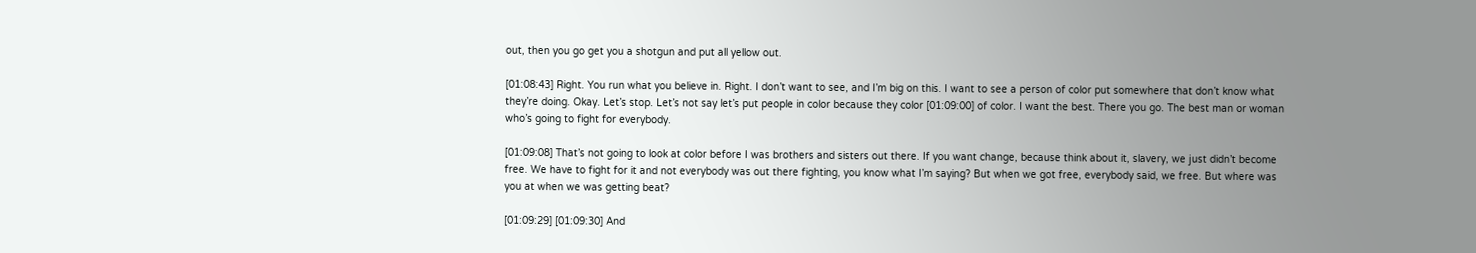out, then you go get you a shotgun and put all yellow out.

[01:08:43] Right. You run what you believe in. Right. I don’t want to see, and I’m big on this. I want to see a person of color put somewhere that don’t know what they’re doing. Okay. Let’s stop. Let’s not say let’s put people in color because they color [01:09:00] of color. I want the best. There you go. The best man or woman who’s going to fight for everybody.

[01:09:08] That’s not going to look at color before I was brothers and sisters out there. If you want change, because think about it, slavery, we just didn’t become free. We have to fight for it and not everybody was out there fighting, you know what I’m saying? But when we got free, everybody said, we free. But where was you at when we was getting beat?

[01:09:29] [01:09:30] And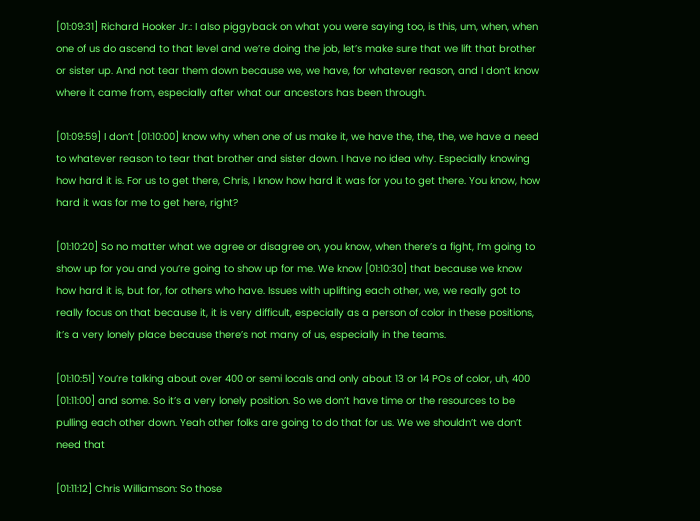[01:09:31] Richard Hooker Jr.: I also piggyback on what you were saying too, is this, um, when, when one of us do ascend to that level and we’re doing the job, let’s make sure that we lift that brother or sister up. And not tear them down because we, we have, for whatever reason, and I don’t know where it came from, especially after what our ancestors has been through.

[01:09:59] I don’t [01:10:00] know why when one of us make it, we have the, the, the, we have a need to whatever reason to tear that brother and sister down. I have no idea why. Especially knowing how hard it is. For us to get there, Chris, I know how hard it was for you to get there. You know, how hard it was for me to get here, right?

[01:10:20] So no matter what we agree or disagree on, you know, when there’s a fight, I’m going to show up for you and you’re going to show up for me. We know [01:10:30] that because we know how hard it is, but for, for others who have. Issues with uplifting each other, we, we really got to really focus on that because it, it is very difficult, especially as a person of color in these positions, it’s a very lonely place because there’s not many of us, especially in the teams.

[01:10:51] You’re talking about over 400 or semi locals and only about 13 or 14 POs of color, uh, 400 [01:11:00] and some. So it’s a very lonely position. So we don’t have time or the resources to be pulling each other down. Yeah other folks are going to do that for us. We we shouldn’t we don’t need that

[01:11:12] Chris Williamson: So those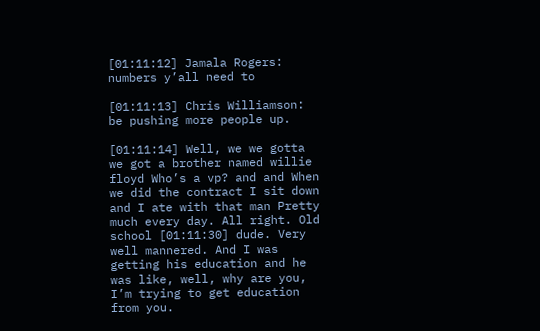[01:11:12] Jamala Rogers: numbers y’all need to

[01:11:13] Chris Williamson: be pushing more people up.

[01:11:14] Well, we we gotta we got a brother named willie floyd Who’s a vp? and and When we did the contract I sit down and I ate with that man Pretty much every day. All right. Old school [01:11:30] dude. Very well mannered. And I was getting his education and he was like, well, why are you, I’m trying to get education from you.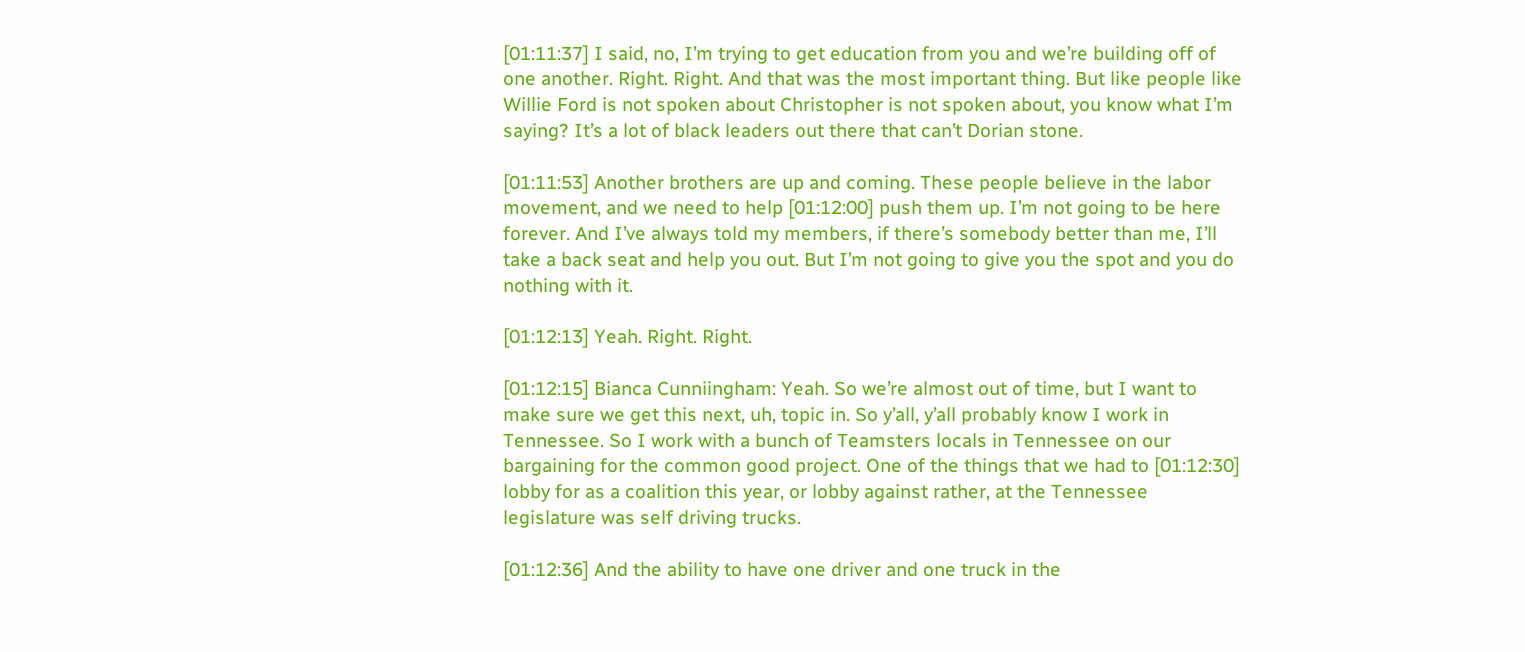[01:11:37] I said, no, I’m trying to get education from you and we’re building off of one another. Right. Right. And that was the most important thing. But like people like Willie Ford is not spoken about Christopher is not spoken about, you know what I’m saying? It’s a lot of black leaders out there that can’t Dorian stone.

[01:11:53] Another brothers are up and coming. These people believe in the labor movement, and we need to help [01:12:00] push them up. I’m not going to be here forever. And I’ve always told my members, if there’s somebody better than me, I’ll take a back seat and help you out. But I’m not going to give you the spot and you do nothing with it.

[01:12:13] Yeah. Right. Right.

[01:12:15] Bianca Cunniingham: Yeah. So we’re almost out of time, but I want to make sure we get this next, uh, topic in. So y’all, y’all probably know I work in Tennessee. So I work with a bunch of Teamsters locals in Tennessee on our bargaining for the common good project. One of the things that we had to [01:12:30] lobby for as a coalition this year, or lobby against rather, at the Tennessee legislature was self driving trucks.

[01:12:36] And the ability to have one driver and one truck in the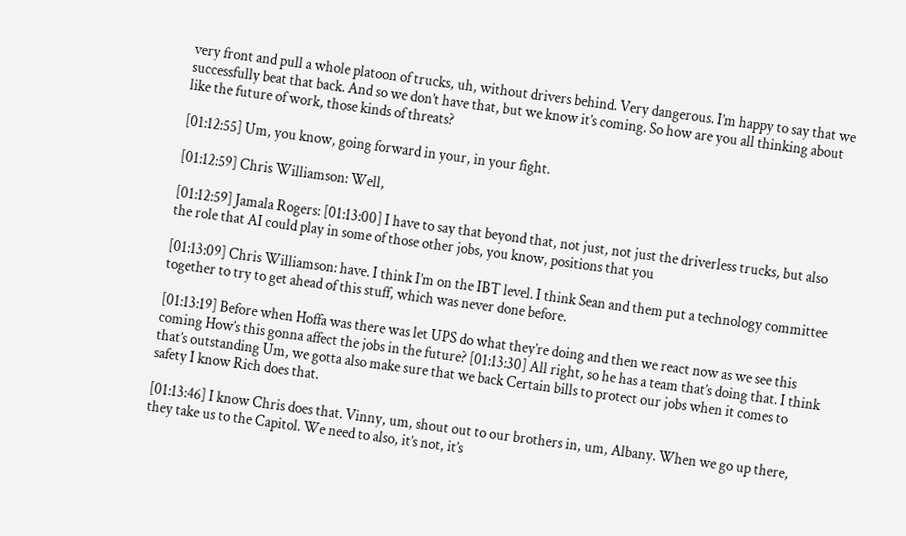very front and pull a whole platoon of trucks, uh, without drivers behind. Very dangerous. I’m happy to say that we successfully beat that back. And so we don’t have that, but we know it’s coming. So how are you all thinking about like the future of work, those kinds of threats?

[01:12:55] Um, you know, going forward in your, in your fight.

[01:12:59] Chris Williamson: Well,

[01:12:59] Jamala Rogers: [01:13:00] I have to say that beyond that, not just, not just the driverless trucks, but also the role that AI could play in some of those other jobs, you know, positions that you

[01:13:09] Chris Williamson: have. I think I’m on the IBT level. I think Sean and them put a technology committee together to try to get ahead of this stuff, which was never done before.

[01:13:19] Before when Hoffa was there was let UPS do what they’re doing and then we react now as we see this coming How’s this gonna affect the jobs in the future? [01:13:30] All right, so he has a team that’s doing that. I think that’s outstanding Um, we gotta also make sure that we back Certain bills to protect our jobs when it comes to safety I know Rich does that.

[01:13:46] I know Chris does that. Vinny, um, shout out to our brothers in, um, Albany. When we go up there, they take us to the Capitol. We need to also, it’s not, it’s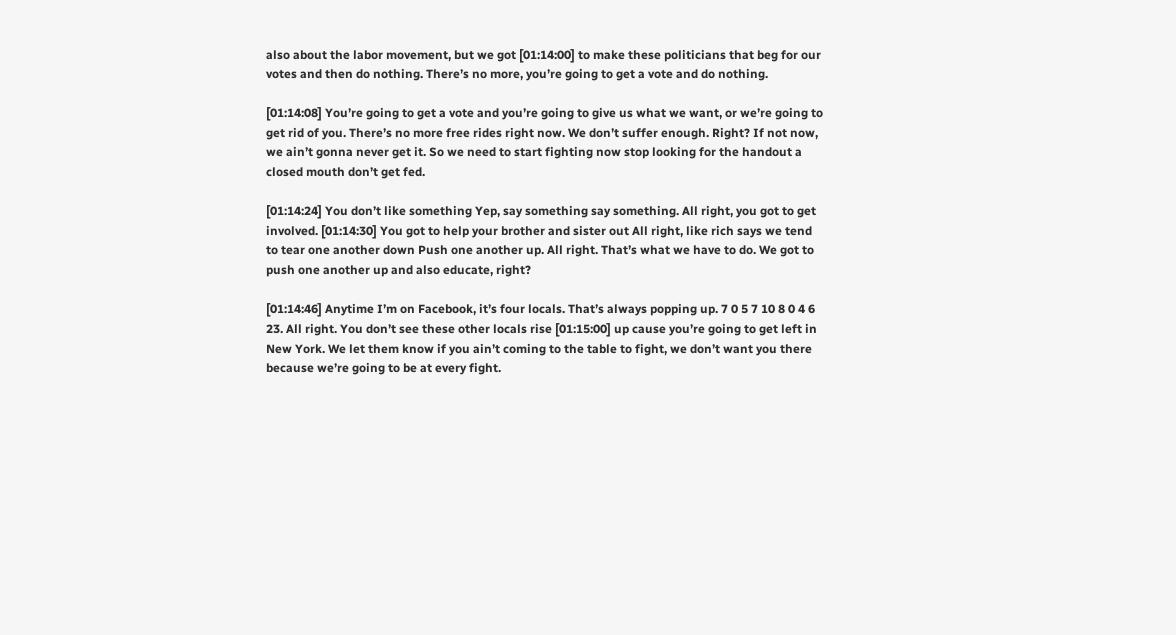also about the labor movement, but we got [01:14:00] to make these politicians that beg for our votes and then do nothing. There’s no more, you’re going to get a vote and do nothing.

[01:14:08] You’re going to get a vote and you’re going to give us what we want, or we’re going to get rid of you. There’s no more free rides right now. We don’t suffer enough. Right? If not now, we ain’t gonna never get it. So we need to start fighting now stop looking for the handout a closed mouth don’t get fed.

[01:14:24] You don’t like something Yep, say something say something. All right, you got to get involved. [01:14:30] You got to help your brother and sister out All right, like rich says we tend to tear one another down Push one another up. All right. That’s what we have to do. We got to push one another up and also educate, right?

[01:14:46] Anytime I’m on Facebook, it’s four locals. That’s always popping up. 7 0 5 7 10 8 0 4 6 23. All right. You don’t see these other locals rise [01:15:00] up cause you’re going to get left in New York. We let them know if you ain’t coming to the table to fight, we don’t want you there because we’re going to be at every fight.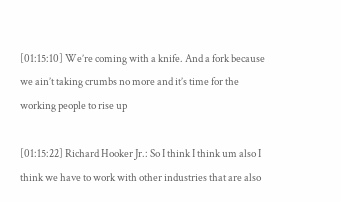[01:15:10] We’re coming with a knife. And a fork because we ain’t taking crumbs no more and it’s time for the working people to rise up

[01:15:22] Richard Hooker Jr.: So I think I think um also I think we have to work with other industries that are also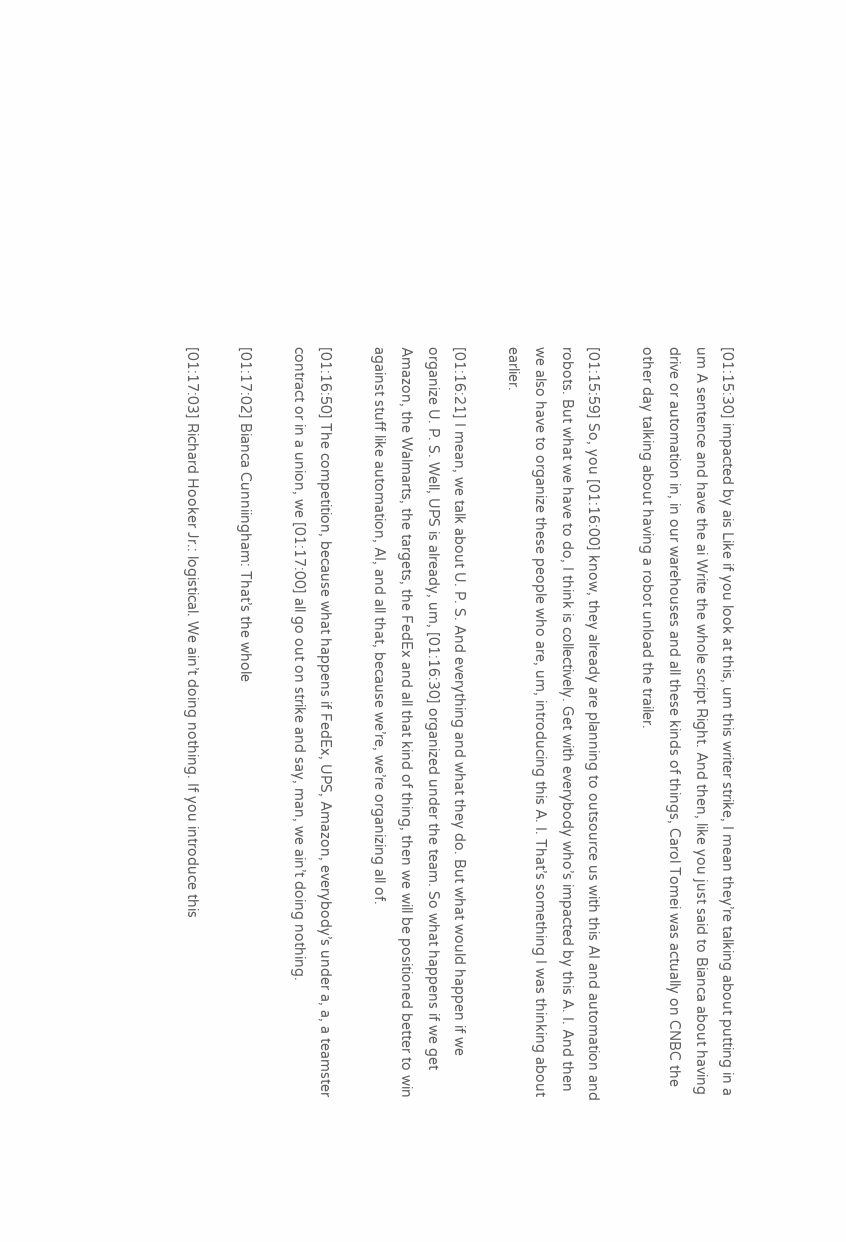[01:15:30] impacted by ais Like if you look at this, um this writer strike, I mean they’re talking about putting in a um A sentence and have the ai Write the whole script Right. And then, like you just said to Bianca about having drive or automation in, in our warehouses and all these kinds of things, Carol Tomei was actually on CNBC the other day talking about having a robot unload the trailer.

[01:15:59] So, you [01:16:00] know, they already are planning to outsource us with this AI and automation and robots. But what we have to do, I think is collectively. Get with everybody who’s impacted by this A. I. And then we also have to organize these people who are, um, introducing this A. I. That’s something I was thinking about earlier.

[01:16:21] I mean, we talk about U. P. S. And everything and what they do. But what would happen if we organize U. P. S. Well, UPS is already, um, [01:16:30] organized under the team. So what happens if we get Amazon, the Walmarts, the targets, the FedEx and all that kind of thing, then we will be positioned better to win against stuff like automation, AI, and all that, because we’re, we’re organizing all of.

[01:16:50] The competition, because what happens if FedEx, UPS, Amazon, everybody’s under a, a, a teamster contract or in a union, we [01:17:00] all go out on strike and say, man, we ain’t doing nothing.

[01:17:02] Bianca Cunniingham: That’s the whole

[01:17:03] Richard Hooker Jr.: logistical. We ain’t doing nothing. If you introduce this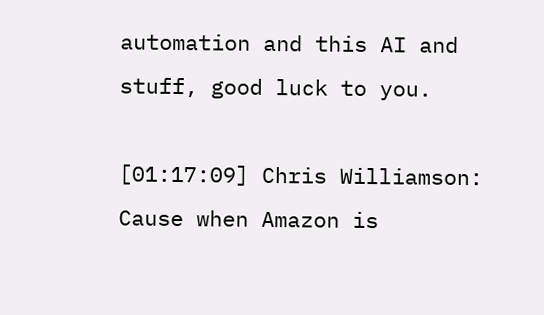automation and this AI and stuff, good luck to you.

[01:17:09] Chris Williamson: Cause when Amazon is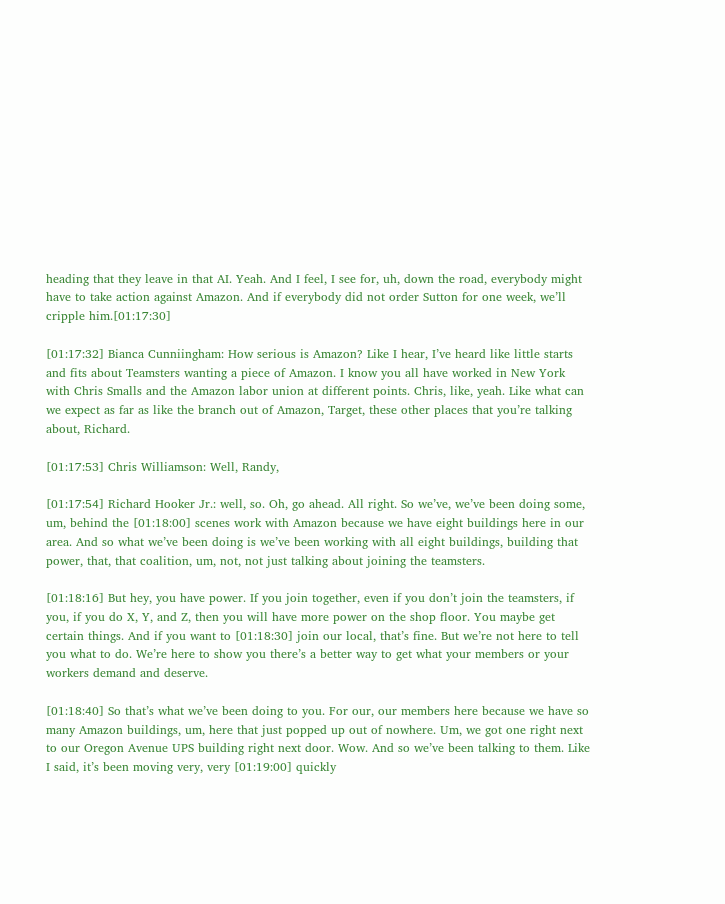heading that they leave in that AI. Yeah. And I feel, I see for, uh, down the road, everybody might have to take action against Amazon. And if everybody did not order Sutton for one week, we’ll cripple him.[01:17:30]

[01:17:32] Bianca Cunniingham: How serious is Amazon? Like I hear, I’ve heard like little starts and fits about Teamsters wanting a piece of Amazon. I know you all have worked in New York with Chris Smalls and the Amazon labor union at different points. Chris, like, yeah. Like what can we expect as far as like the branch out of Amazon, Target, these other places that you’re talking about, Richard.

[01:17:53] Chris Williamson: Well, Randy,

[01:17:54] Richard Hooker Jr.: well, so. Oh, go ahead. All right. So we’ve, we’ve been doing some, um, behind the [01:18:00] scenes work with Amazon because we have eight buildings here in our area. And so what we’ve been doing is we’ve been working with all eight buildings, building that power, that, that coalition, um, not, not just talking about joining the teamsters.

[01:18:16] But hey, you have power. If you join together, even if you don’t join the teamsters, if you, if you do X, Y, and Z, then you will have more power on the shop floor. You maybe get certain things. And if you want to [01:18:30] join our local, that’s fine. But we’re not here to tell you what to do. We’re here to show you there’s a better way to get what your members or your workers demand and deserve.

[01:18:40] So that’s what we’ve been doing to you. For our, our members here because we have so many Amazon buildings, um, here that just popped up out of nowhere. Um, we got one right next to our Oregon Avenue UPS building right next door. Wow. And so we’ve been talking to them. Like I said, it’s been moving very, very [01:19:00] quickly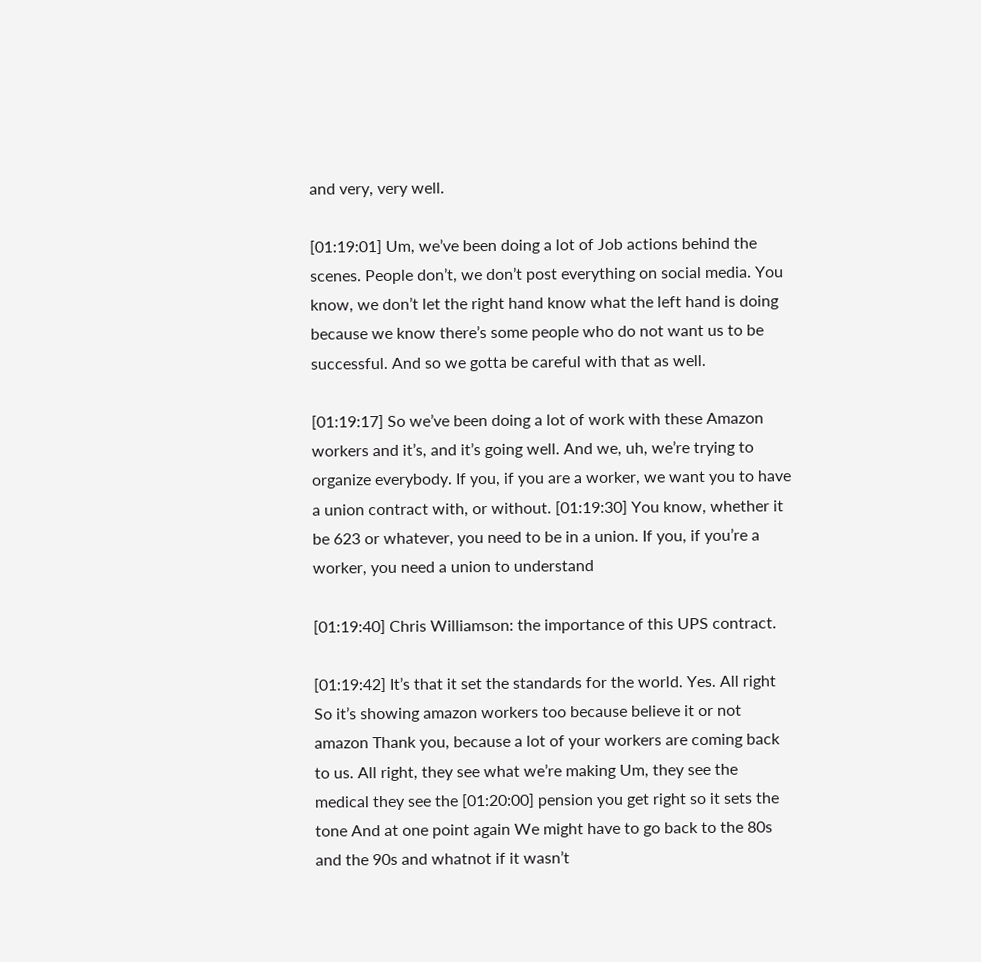and very, very well.

[01:19:01] Um, we’ve been doing a lot of Job actions behind the scenes. People don’t, we don’t post everything on social media. You know, we don’t let the right hand know what the left hand is doing because we know there’s some people who do not want us to be successful. And so we gotta be careful with that as well.

[01:19:17] So we’ve been doing a lot of work with these Amazon workers and it’s, and it’s going well. And we, uh, we’re trying to organize everybody. If you, if you are a worker, we want you to have a union contract with, or without. [01:19:30] You know, whether it be 623 or whatever, you need to be in a union. If you, if you’re a worker, you need a union to understand

[01:19:40] Chris Williamson: the importance of this UPS contract.

[01:19:42] It’s that it set the standards for the world. Yes. All right So it’s showing amazon workers too because believe it or not amazon Thank you, because a lot of your workers are coming back to us. All right, they see what we’re making Um, they see the medical they see the [01:20:00] pension you get right so it sets the tone And at one point again We might have to go back to the 80s and the 90s and whatnot if it wasn’t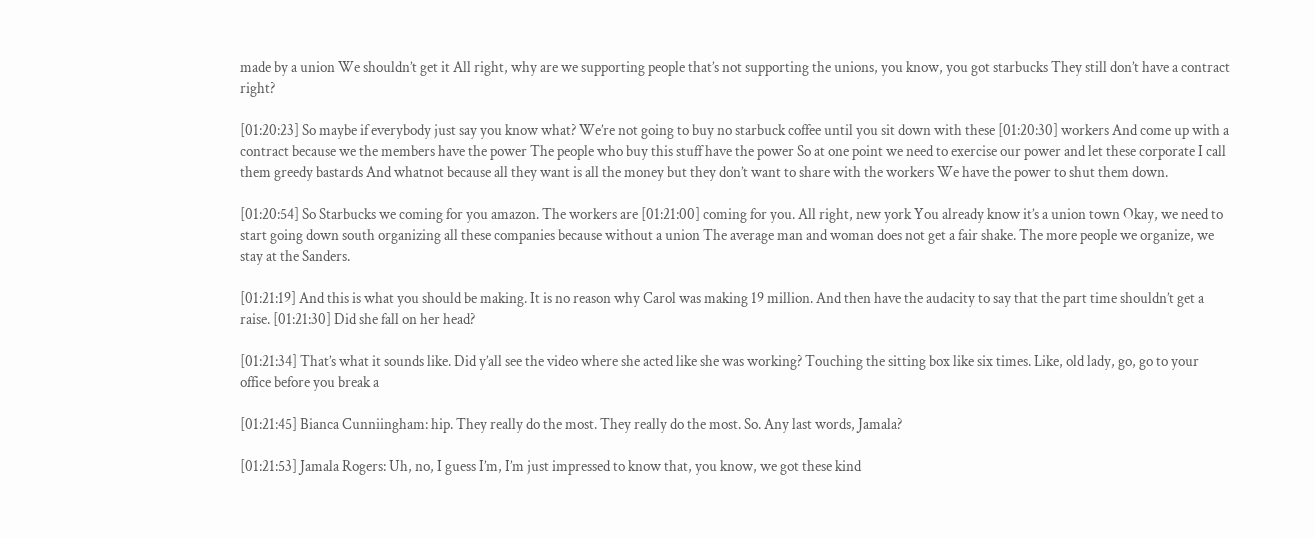made by a union We shouldn’t get it All right, why are we supporting people that’s not supporting the unions, you know, you got starbucks They still don’t have a contract right?

[01:20:23] So maybe if everybody just say you know what? We’re not going to buy no starbuck coffee until you sit down with these [01:20:30] workers And come up with a contract because we the members have the power The people who buy this stuff have the power So at one point we need to exercise our power and let these corporate I call them greedy bastards And whatnot because all they want is all the money but they don’t want to share with the workers We have the power to shut them down.

[01:20:54] So Starbucks we coming for you amazon. The workers are [01:21:00] coming for you. All right, new york You already know it’s a union town Okay, we need to start going down south organizing all these companies because without a union The average man and woman does not get a fair shake. The more people we organize, we stay at the Sanders.

[01:21:19] And this is what you should be making. It is no reason why Carol was making 19 million. And then have the audacity to say that the part time shouldn’t get a raise. [01:21:30] Did she fall on her head?

[01:21:34] That’s what it sounds like. Did y’all see the video where she acted like she was working? Touching the sitting box like six times. Like, old lady, go, go to your office before you break a

[01:21:45] Bianca Cunniingham: hip. They really do the most. They really do the most. So. Any last words, Jamala?

[01:21:53] Jamala Rogers: Uh, no, I guess I’m, I’m just impressed to know that, you know, we got these kind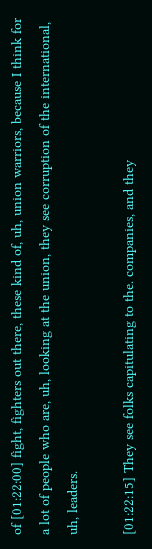of [01:22:00] fight, fighters out there, these kind of, uh, union warriors, because I think for a lot of people who are, uh, looking at the union, they see corruption of the international, uh, leaders.

[01:22:15] They see folks capitulating to the. companies, and they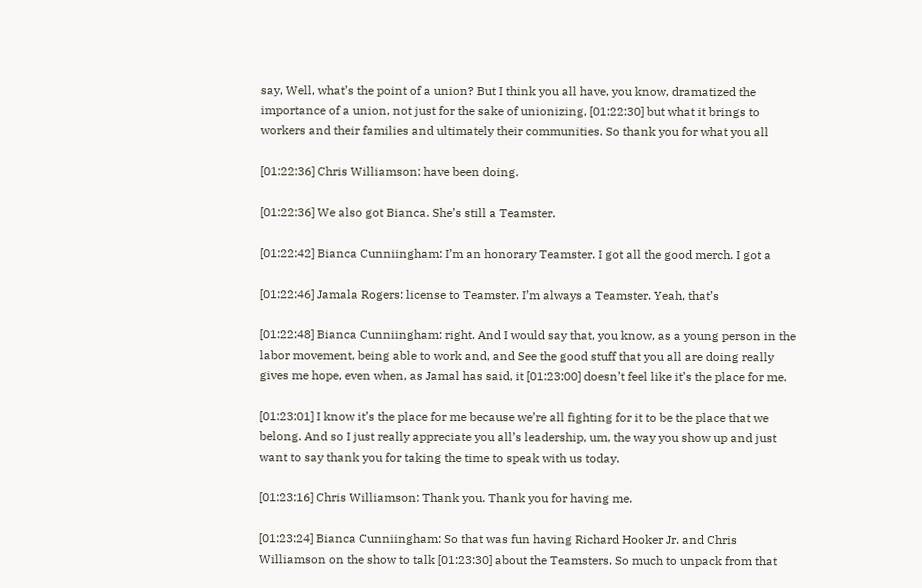say, Well, what’s the point of a union? But I think you all have, you know, dramatized the importance of a union, not just for the sake of unionizing, [01:22:30] but what it brings to workers and their families and ultimately their communities. So thank you for what you all

[01:22:36] Chris Williamson: have been doing.

[01:22:36] We also got Bianca. She’s still a Teamster.

[01:22:42] Bianca Cunniingham: I’m an honorary Teamster. I got all the good merch. I got a

[01:22:46] Jamala Rogers: license to Teamster. I’m always a Teamster. Yeah, that’s

[01:22:48] Bianca Cunniingham: right. And I would say that, you know, as a young person in the labor movement, being able to work and, and See the good stuff that you all are doing really gives me hope, even when, as Jamal has said, it [01:23:00] doesn’t feel like it’s the place for me.

[01:23:01] I know it’s the place for me because we’re all fighting for it to be the place that we belong. And so I just really appreciate you all’s leadership, um, the way you show up and just want to say thank you for taking the time to speak with us today.

[01:23:16] Chris Williamson: Thank you. Thank you for having me.

[01:23:24] Bianca Cunniingham: So that was fun having Richard Hooker Jr. and Chris Williamson on the show to talk [01:23:30] about the Teamsters. So much to unpack from that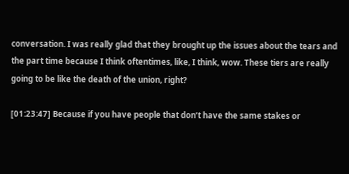conversation. I was really glad that they brought up the issues about the tears and the part time because I think oftentimes, like, I think, wow. These tiers are really going to be like the death of the union, right?

[01:23:47] Because if you have people that don’t have the same stakes or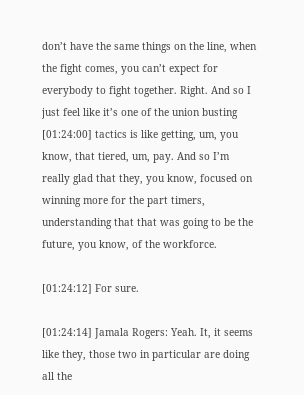don’t have the same things on the line, when the fight comes, you can’t expect for everybody to fight together. Right. And so I just feel like it’s one of the union busting [01:24:00] tactics is like getting, um, you know, that tiered, um, pay. And so I’m really glad that they, you know, focused on winning more for the part timers, understanding that that was going to be the future, you know, of the workforce.

[01:24:12] For sure.

[01:24:14] Jamala Rogers: Yeah. It, it seems like they, those two in particular are doing all the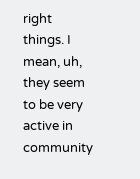right things. I mean, uh, they seem to be very active in community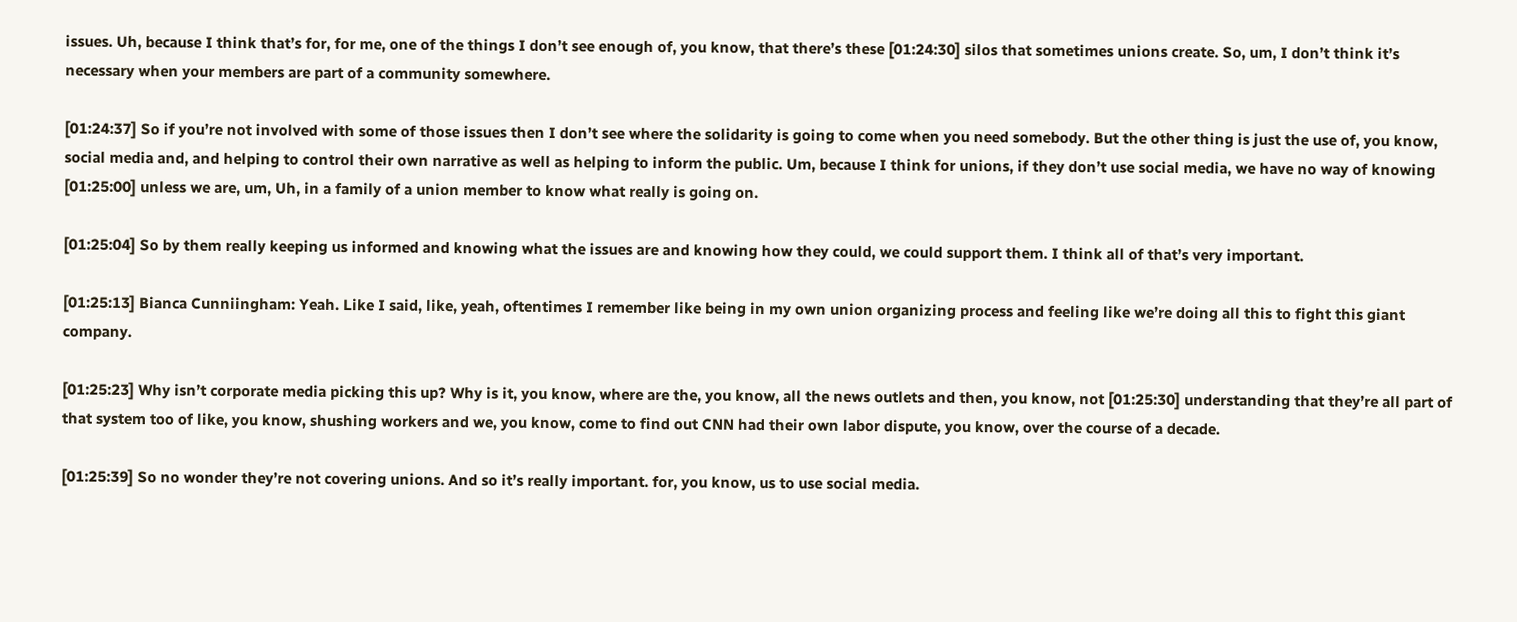issues. Uh, because I think that’s for, for me, one of the things I don’t see enough of, you know, that there’s these [01:24:30] silos that sometimes unions create. So, um, I don’t think it’s necessary when your members are part of a community somewhere.

[01:24:37] So if you’re not involved with some of those issues then I don’t see where the solidarity is going to come when you need somebody. But the other thing is just the use of, you know, social media and, and helping to control their own narrative as well as helping to inform the public. Um, because I think for unions, if they don’t use social media, we have no way of knowing [01:25:00] unless we are, um, Uh, in a family of a union member to know what really is going on.

[01:25:04] So by them really keeping us informed and knowing what the issues are and knowing how they could, we could support them. I think all of that’s very important.

[01:25:13] Bianca Cunniingham: Yeah. Like I said, like, yeah, oftentimes I remember like being in my own union organizing process and feeling like we’re doing all this to fight this giant company.

[01:25:23] Why isn’t corporate media picking this up? Why is it, you know, where are the, you know, all the news outlets and then, you know, not [01:25:30] understanding that they’re all part of that system too of like, you know, shushing workers and we, you know, come to find out CNN had their own labor dispute, you know, over the course of a decade.

[01:25:39] So no wonder they’re not covering unions. And so it’s really important. for, you know, us to use social media.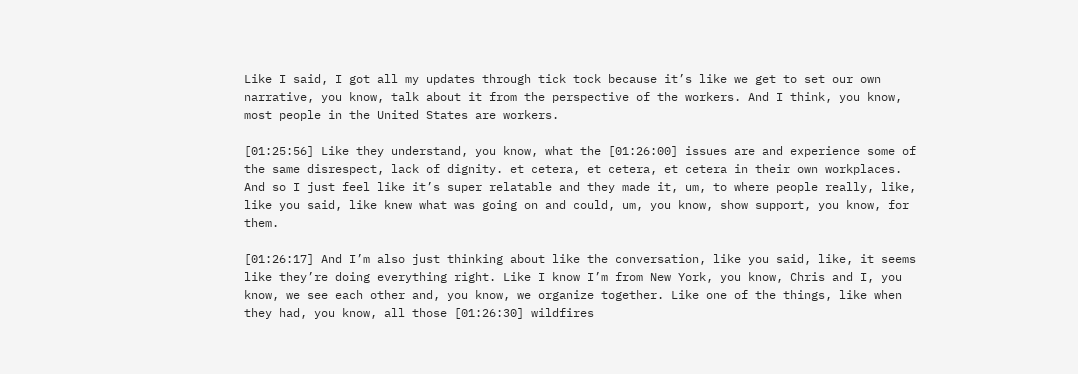Like I said, I got all my updates through tick tock because it’s like we get to set our own narrative, you know, talk about it from the perspective of the workers. And I think, you know, most people in the United States are workers.

[01:25:56] Like they understand, you know, what the [01:26:00] issues are and experience some of the same disrespect, lack of dignity. et cetera, et cetera, et cetera in their own workplaces. And so I just feel like it’s super relatable and they made it, um, to where people really, like, like you said, like knew what was going on and could, um, you know, show support, you know, for them.

[01:26:17] And I’m also just thinking about like the conversation, like you said, like, it seems like they’re doing everything right. Like I know I’m from New York, you know, Chris and I, you know, we see each other and, you know, we organize together. Like one of the things, like when they had, you know, all those [01:26:30] wildfires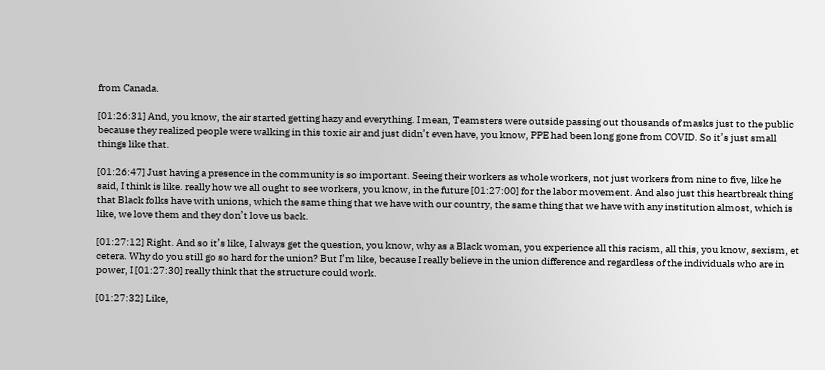from Canada.

[01:26:31] And, you know, the air started getting hazy and everything. I mean, Teamsters were outside passing out thousands of masks just to the public because they realized people were walking in this toxic air and just didn’t even have, you know, PPE had been long gone from COVID. So it’s just small things like that.

[01:26:47] Just having a presence in the community is so important. Seeing their workers as whole workers, not just workers from nine to five, like he said, I think is like. really how we all ought to see workers, you know, in the future [01:27:00] for the labor movement. And also just this heartbreak thing that Black folks have with unions, which the same thing that we have with our country, the same thing that we have with any institution almost, which is like, we love them and they don’t love us back.

[01:27:12] Right. And so it’s like, I always get the question, you know, why as a Black woman, you experience all this racism, all this, you know, sexism, et cetera. Why do you still go so hard for the union? But I’m like, because I really believe in the union difference and regardless of the individuals who are in power, I [01:27:30] really think that the structure could work.

[01:27:32] Like,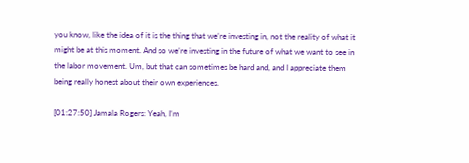you know, like the idea of it is the thing that we’re investing in, not the reality of what it might be at this moment. And so we’re investing in the future of what we want to see in the labor movement. Um, but that can sometimes be hard and, and I appreciate them being really honest about their own experiences.

[01:27:50] Jamala Rogers: Yeah, I’m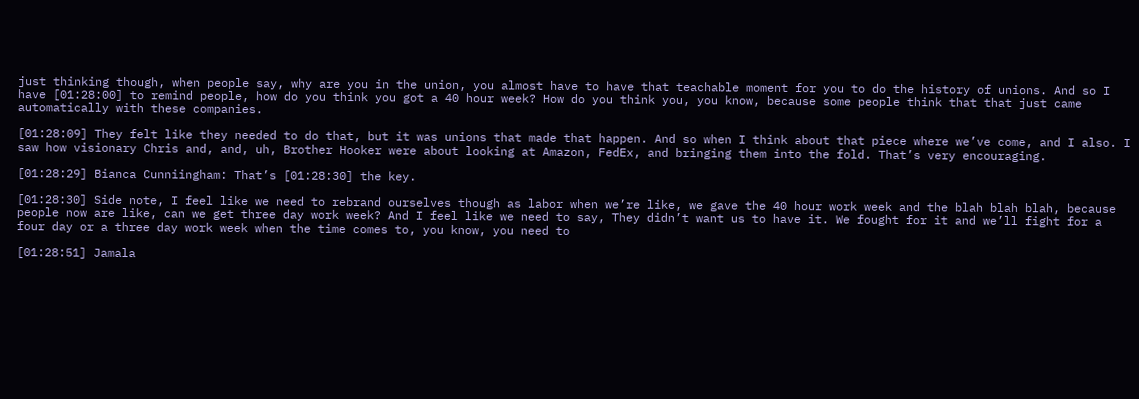just thinking though, when people say, why are you in the union, you almost have to have that teachable moment for you to do the history of unions. And so I have [01:28:00] to remind people, how do you think you got a 40 hour week? How do you think you, you know, because some people think that that just came automatically with these companies.

[01:28:09] They felt like they needed to do that, but it was unions that made that happen. And so when I think about that piece where we’ve come, and I also. I saw how visionary Chris and, and, uh, Brother Hooker were about looking at Amazon, FedEx, and bringing them into the fold. That’s very encouraging.

[01:28:29] Bianca Cunniingham: That’s [01:28:30] the key.

[01:28:30] Side note, I feel like we need to rebrand ourselves though as labor when we’re like, we gave the 40 hour work week and the blah blah blah, because people now are like, can we get three day work week? And I feel like we need to say, They didn’t want us to have it. We fought for it and we’ll fight for a four day or a three day work week when the time comes to, you know, you need to

[01:28:51] Jamala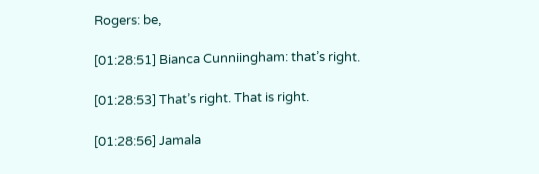Rogers: be,

[01:28:51] Bianca Cunniingham: that’s right.

[01:28:53] That’s right. That is right.

[01:28:56] Jamala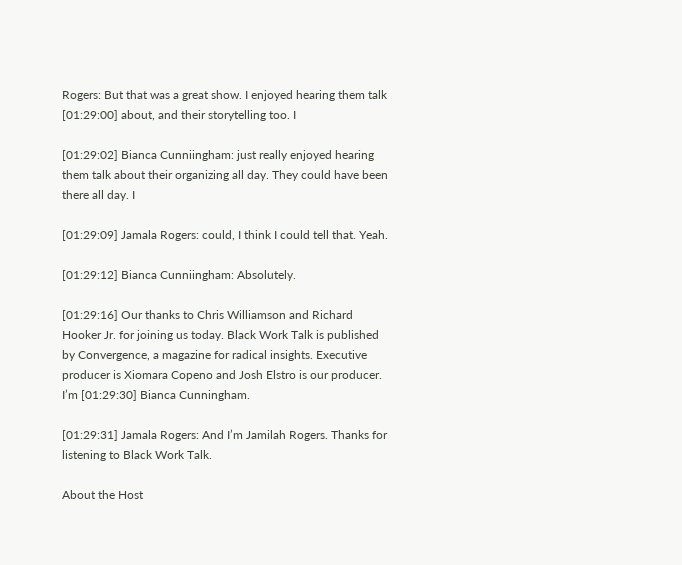Rogers: But that was a great show. I enjoyed hearing them talk [01:29:00] about, and their storytelling too. I

[01:29:02] Bianca Cunniingham: just really enjoyed hearing them talk about their organizing all day. They could have been there all day. I

[01:29:09] Jamala Rogers: could, I think I could tell that. Yeah.

[01:29:12] Bianca Cunniingham: Absolutely.

[01:29:16] Our thanks to Chris Williamson and Richard Hooker Jr. for joining us today. Black Work Talk is published by Convergence, a magazine for radical insights. Executive producer is Xiomara Copeno and Josh Elstro is our producer. I’m [01:29:30] Bianca Cunningham.

[01:29:31] Jamala Rogers: And I’m Jamilah Rogers. Thanks for listening to Black Work Talk.

About the Host